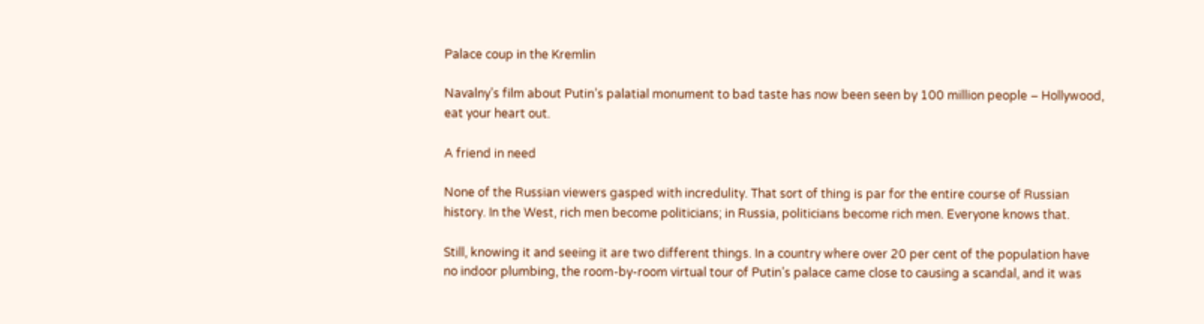Palace coup in the Kremlin

Navalny’s film about Putin’s palatial monument to bad taste has now been seen by 100 million people – Hollywood, eat your heart out.

A friend in need

None of the Russian viewers gasped with incredulity. That sort of thing is par for the entire course of Russian history. In the West, rich men become politicians; in Russia, politicians become rich men. Everyone knows that.

Still, knowing it and seeing it are two different things. In a country where over 20 per cent of the population have no indoor plumbing, the room-by-room virtual tour of Putin’s palace came close to causing a scandal, and it was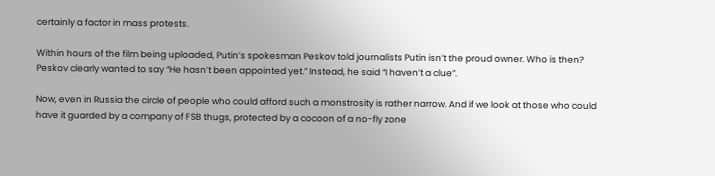certainly a factor in mass protests.

Within hours of the film being uploaded, Putin’s spokesman Peskov told journalists Putin isn’t the proud owner. Who is then? Peskov clearly wanted to say “He hasn’t been appointed yet.” Instead, he said “I haven’t a clue”.

Now, even in Russia the circle of people who could afford such a monstrosity is rather narrow. And if we look at those who could have it guarded by a company of FSB thugs, protected by a cocoon of a no-fly zone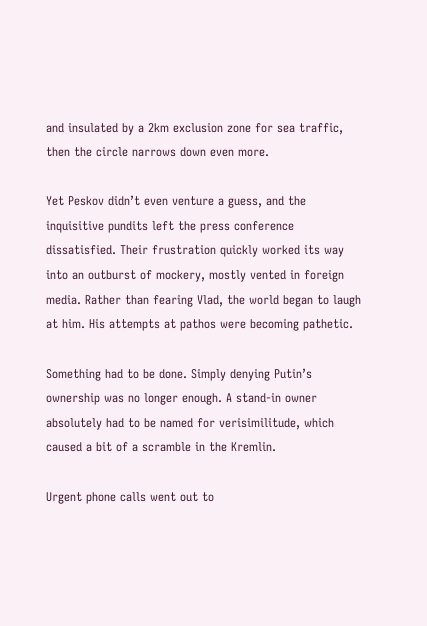and insulated by a 2km exclusion zone for sea traffic, then the circle narrows down even more.

Yet Peskov didn’t even venture a guess, and the inquisitive pundits left the press conference dissatisfied. Their frustration quickly worked its way into an outburst of mockery, mostly vented in foreign media. Rather than fearing Vlad, the world began to laugh at him. His attempts at pathos were becoming pathetic.

Something had to be done. Simply denying Putin’s ownership was no longer enough. A stand-in owner absolutely had to be named for verisimilitude, which caused a bit of a scramble in the Kremlin.

Urgent phone calls went out to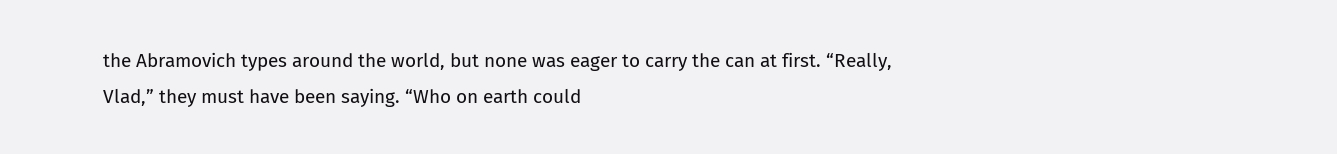the Abramovich types around the world, but none was eager to carry the can at first. “Really, Vlad,” they must have been saying. “Who on earth could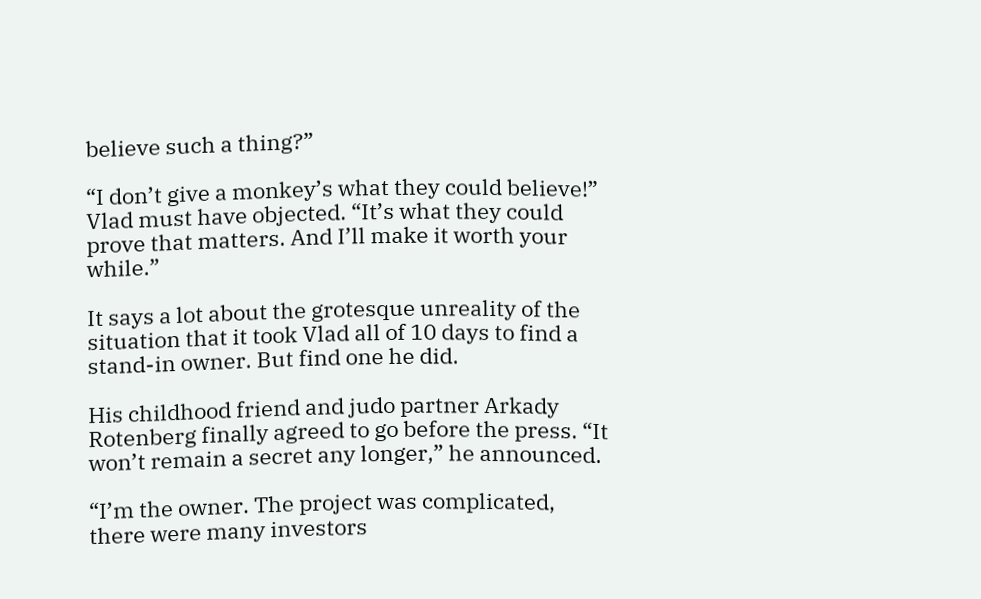believe such a thing?”

“I don’t give a monkey’s what they could believe!” Vlad must have objected. “It’s what they could prove that matters. And I’ll make it worth your while.”

It says a lot about the grotesque unreality of the situation that it took Vlad all of 10 days to find a stand-in owner. But find one he did.

His childhood friend and judo partner Arkady Rotenberg finally agreed to go before the press. “It won’t remain a secret any longer,” he announced.

“I’m the owner. The project was complicated, there were many investors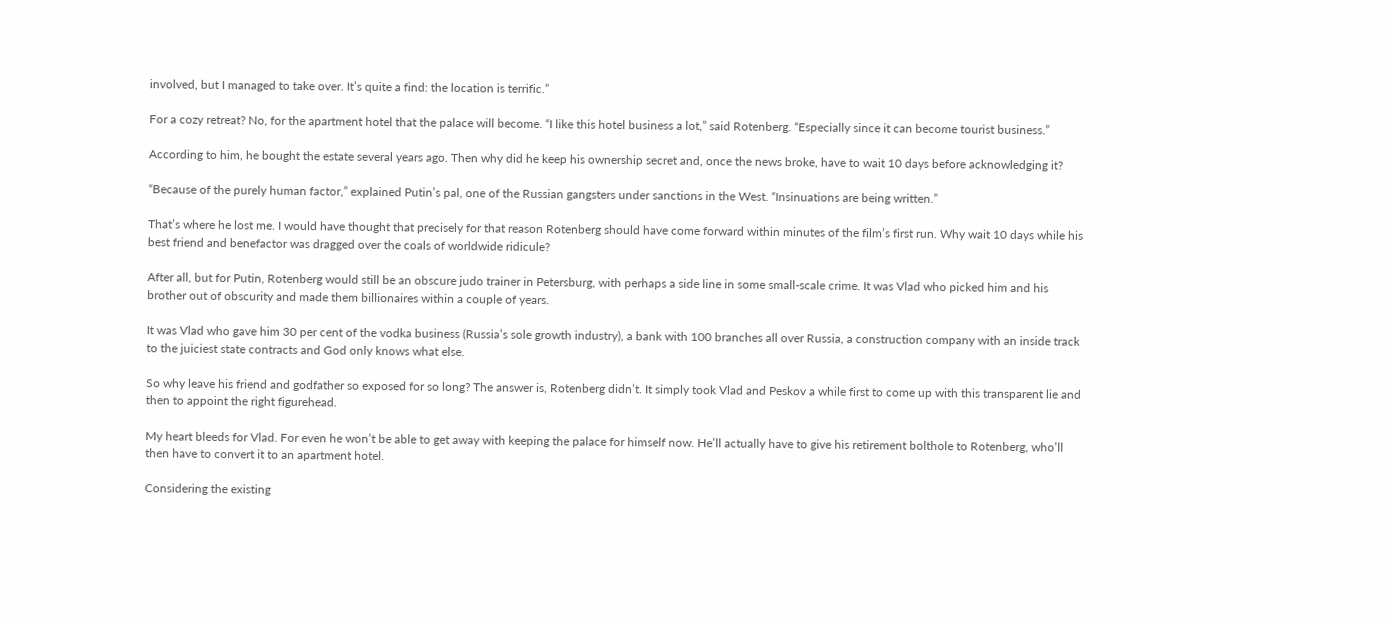involved, but I managed to take over. It’s quite a find: the location is terrific.”

For a cozy retreat? No, for the apartment hotel that the palace will become. “I like this hotel business a lot,” said Rotenberg. “Especially since it can become tourist business.”

According to him, he bought the estate several years ago. Then why did he keep his ownership secret and, once the news broke, have to wait 10 days before acknowledging it?

“Because of the purely human factor,” explained Putin’s pal, one of the Russian gangsters under sanctions in the West. “Insinuations are being written.”

That’s where he lost me. I would have thought that precisely for that reason Rotenberg should have come forward within minutes of the film’s first run. Why wait 10 days while his best friend and benefactor was dragged over the coals of worldwide ridicule?

After all, but for Putin, Rotenberg would still be an obscure judo trainer in Petersburg, with perhaps a side line in some small-scale crime. It was Vlad who picked him and his brother out of obscurity and made them billionaires within a couple of years.

It was Vlad who gave him 30 per cent of the vodka business (Russia’s sole growth industry), a bank with 100 branches all over Russia, a construction company with an inside track to the juiciest state contracts and God only knows what else.

So why leave his friend and godfather so exposed for so long? The answer is, Rotenberg didn’t. It simply took Vlad and Peskov a while first to come up with this transparent lie and then to appoint the right figurehead.

My heart bleeds for Vlad. For even he won’t be able to get away with keeping the palace for himself now. He’ll actually have to give his retirement bolthole to Rotenberg, who’ll then have to convert it to an apartment hotel.

Considering the existing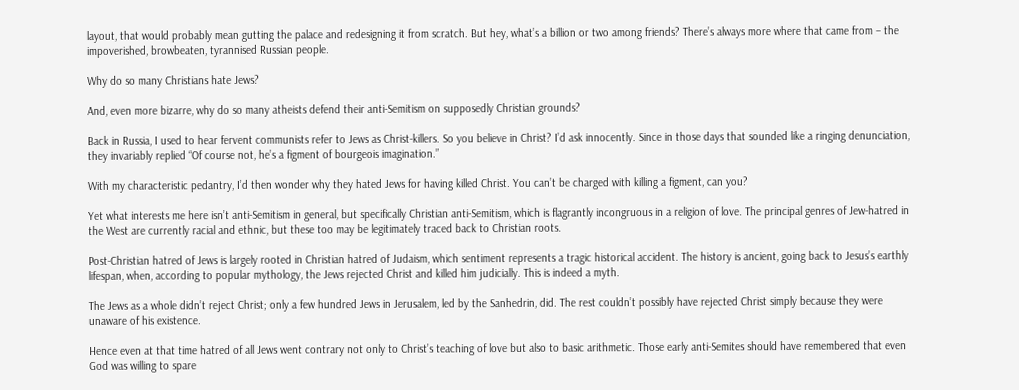layout, that would probably mean gutting the palace and redesigning it from scratch. But hey, what’s a billion or two among friends? There’s always more where that came from – the impoverished, browbeaten, tyrannised Russian people.

Why do so many Christians hate Jews?

And, even more bizarre, why do so many atheists defend their anti-Semitism on supposedly Christian grounds?

Back in Russia, I used to hear fervent communists refer to Jews as Christ-killers. So you believe in Christ? I’d ask innocently. Since in those days that sounded like a ringing denunciation, they invariably replied “Of course not, he’s a figment of bourgeois imagination.”

With my characteristic pedantry, I’d then wonder why they hated Jews for having killed Christ. You can’t be charged with killing a figment, can you?

Yet what interests me here isn’t anti-Semitism in general, but specifically Christian anti-Semitism, which is flagrantly incongruous in a religion of love. The principal genres of Jew-hatred in the West are currently racial and ethnic, but these too may be legitimately traced back to Christian roots.

Post-Christian hatred of Jews is largely rooted in Christian hatred of Judaism, which sentiment represents a tragic historical accident. The history is ancient, going back to Jesus’s earthly lifespan, when, according to popular mythology, the Jews rejected Christ and killed him judicially. This is indeed a myth.

The Jews as a whole didn’t reject Christ; only a few hundred Jews in Jerusalem, led by the Sanhedrin, did. The rest couldn’t possibly have rejected Christ simply because they were unaware of his existence.

Hence even at that time hatred of all Jews went contrary not only to Christ’s teaching of love but also to basic arithmetic. Those early anti-Semites should have remembered that even God was willing to spare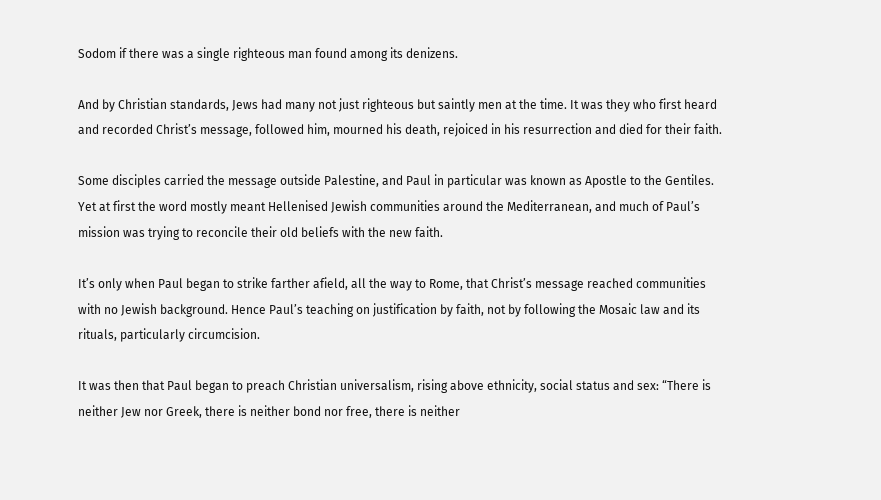Sodom if there was a single righteous man found among its denizens.

And by Christian standards, Jews had many not just righteous but saintly men at the time. It was they who first heard and recorded Christ’s message, followed him, mourned his death, rejoiced in his resurrection and died for their faith.

Some disciples carried the message outside Palestine, and Paul in particular was known as Apostle to the Gentiles. Yet at first the word mostly meant Hellenised Jewish communities around the Mediterranean, and much of Paul’s mission was trying to reconcile their old beliefs with the new faith.

It’s only when Paul began to strike farther afield, all the way to Rome, that Christ’s message reached communities with no Jewish background. Hence Paul’s teaching on justification by faith, not by following the Mosaic law and its rituals, particularly circumcision.

It was then that Paul began to preach Christian universalism, rising above ethnicity, social status and sex: “There is neither Jew nor Greek, there is neither bond nor free, there is neither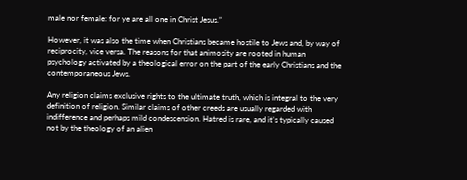male nor female: for ye are all one in Christ Jesus.”

However, it was also the time when Christians became hostile to Jews and, by way of reciprocity, vice versa. The reasons for that animosity are rooted in human psychology activated by a theological error on the part of the early Christians and the contemporaneous Jews.

Any religion claims exclusive rights to the ultimate truth, which is integral to the very definition of religion. Similar claims of other creeds are usually regarded with indifference and perhaps mild condescension. Hatred is rare, and it’s typically caused not by the theology of an alien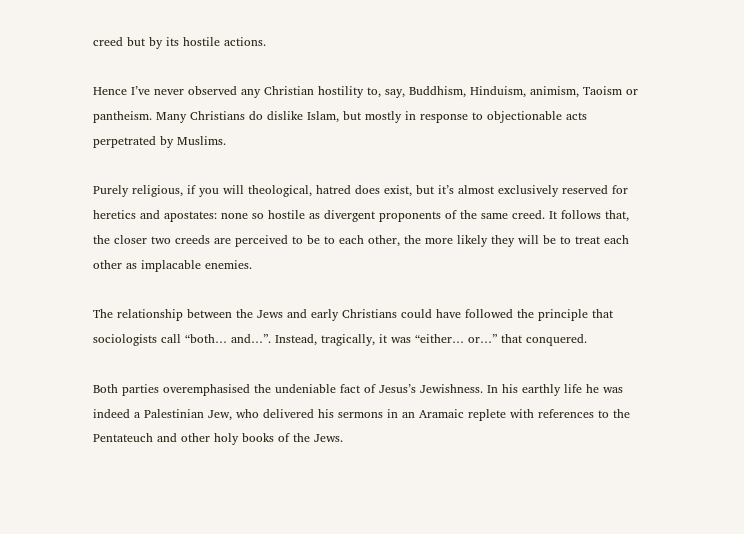creed but by its hostile actions.

Hence I’ve never observed any Christian hostility to, say, Buddhism, Hinduism, animism, Taoism or pantheism. Many Christians do dislike Islam, but mostly in response to objectionable acts perpetrated by Muslims.

Purely religious, if you will theological, hatred does exist, but it’s almost exclusively reserved for heretics and apostates: none so hostile as divergent proponents of the same creed. It follows that, the closer two creeds are perceived to be to each other, the more likely they will be to treat each other as implacable enemies.

The relationship between the Jews and early Christians could have followed the principle that sociologists call “both… and…”. Instead, tragically, it was “either… or…” that conquered.

Both parties overemphasised the undeniable fact of Jesus’s Jewishness. In his earthly life he was indeed a Palestinian Jew, who delivered his sermons in an Aramaic replete with references to the Pentateuch and other holy books of the Jews.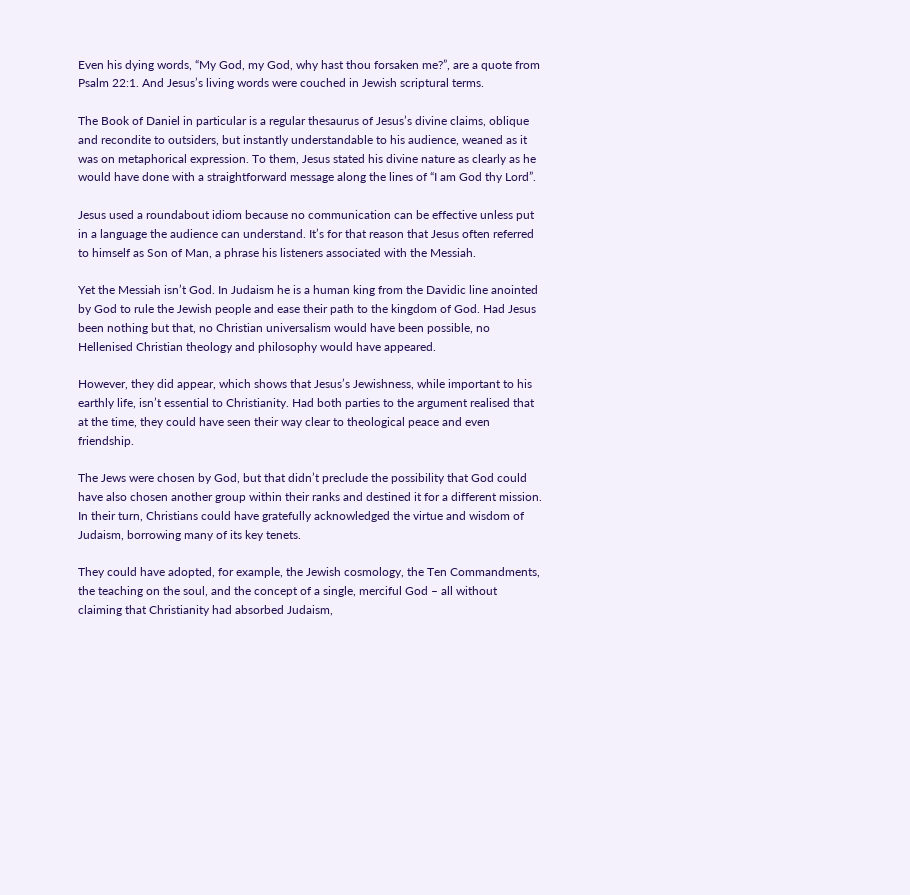Even his dying words, “My God, my God, why hast thou forsaken me?”, are a quote from Psalm 22:1. And Jesus’s living words were couched in Jewish scriptural terms.

The Book of Daniel in particular is a regular thesaurus of Jesus’s divine claims, oblique and recondite to outsiders, but instantly understandable to his audience, weaned as it was on metaphorical expression. To them, Jesus stated his divine nature as clearly as he would have done with a straightforward message along the lines of “I am God thy Lord”.

Jesus used a roundabout idiom because no communication can be effective unless put in a language the audience can understand. It’s for that reason that Jesus often referred to himself as Son of Man, a phrase his listeners associated with the Messiah.

Yet the Messiah isn’t God. In Judaism he is a human king from the Davidic line anointed by God to rule the Jewish people and ease their path to the kingdom of God. Had Jesus been nothing but that, no Christian universalism would have been possible, no Hellenised Christian theology and philosophy would have appeared.

However, they did appear, which shows that Jesus’s Jewishness, while important to his earthly life, isn’t essential to Christianity. Had both parties to the argument realised that at the time, they could have seen their way clear to theological peace and even friendship.

The Jews were chosen by God, but that didn’t preclude the possibility that God could have also chosen another group within their ranks and destined it for a different mission. In their turn, Christians could have gratefully acknowledged the virtue and wisdom of Judaism, borrowing many of its key tenets.

They could have adopted, for example, the Jewish cosmology, the Ten Commandments, the teaching on the soul, and the concept of a single, merciful God – all without claiming that Christianity had absorbed Judaism,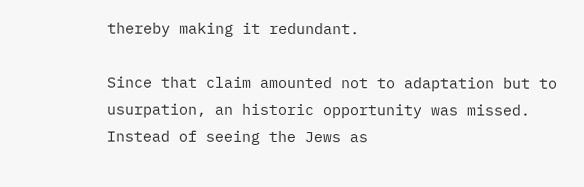thereby making it redundant.

Since that claim amounted not to adaptation but to usurpation, an historic opportunity was missed. Instead of seeing the Jews as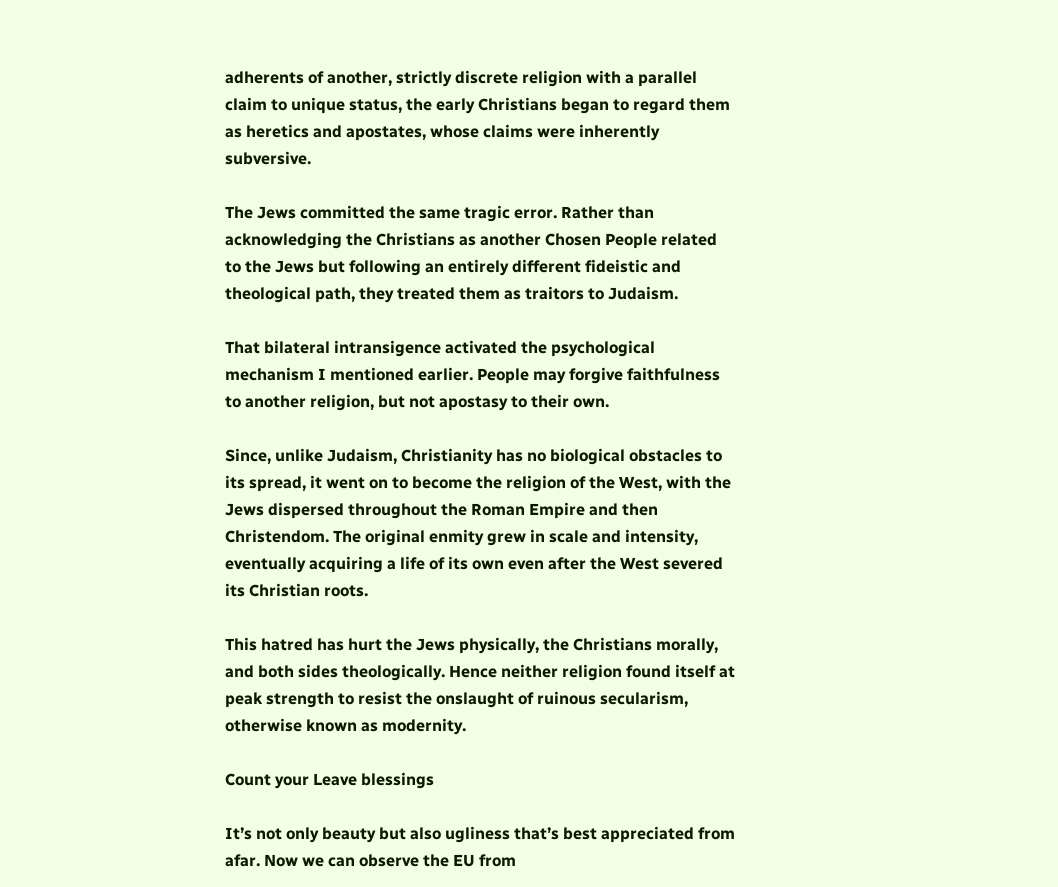adherents of another, strictly discrete religion with a parallel claim to unique status, the early Christians began to regard them as heretics and apostates, whose claims were inherently subversive.

The Jews committed the same tragic error. Rather than acknowledging the Christians as another Chosen People related to the Jews but following an entirely different fideistic and theological path, they treated them as traitors to Judaism.

That bilateral intransigence activated the psychological mechanism I mentioned earlier. People may forgive faithfulness to another religion, but not apostasy to their own.

Since, unlike Judaism, Christianity has no biological obstacles to its spread, it went on to become the religion of the West, with the Jews dispersed throughout the Roman Empire and then Christendom. The original enmity grew in scale and intensity, eventually acquiring a life of its own even after the West severed its Christian roots.

This hatred has hurt the Jews physically, the Christians morally, and both sides theologically. Hence neither religion found itself at peak strength to resist the onslaught of ruinous secularism, otherwise known as modernity.

Count your Leave blessings

It’s not only beauty but also ugliness that’s best appreciated from afar. Now we can observe the EU from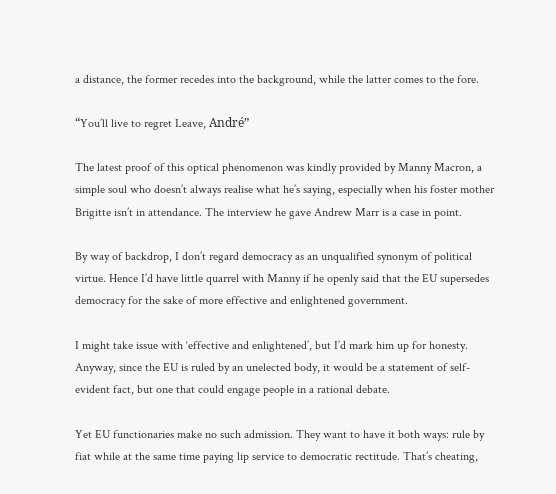a distance, the former recedes into the background, while the latter comes to the fore.

“You’ll live to regret Leave, André”

The latest proof of this optical phenomenon was kindly provided by Manny Macron, a simple soul who doesn’t always realise what he’s saying, especially when his foster mother Brigitte isn’t in attendance. The interview he gave Andrew Marr is a case in point.

By way of backdrop, I don’t regard democracy as an unqualified synonym of political virtue. Hence I’d have little quarrel with Manny if he openly said that the EU supersedes democracy for the sake of more effective and enlightened government.

I might take issue with ‘effective and enlightened’, but I’d mark him up for honesty. Anyway, since the EU is ruled by an unelected body, it would be a statement of self-evident fact, but one that could engage people in a rational debate.

Yet EU functionaries make no such admission. They want to have it both ways: rule by fiat while at the same time paying lip service to democratic rectitude. That’s cheating,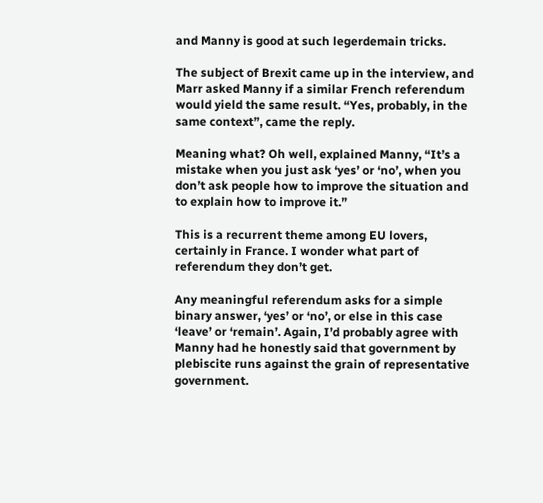and Manny is good at such legerdemain tricks.

The subject of Brexit came up in the interview, and Marr asked Manny if a similar French referendum would yield the same result. “Yes, probably, in the same context”, came the reply.

Meaning what? Oh well, explained Manny, “It’s a mistake when you just ask ‘yes’ or ‘no’, when you don’t ask people how to improve the situation and to explain how to improve it.”

This is a recurrent theme among EU lovers, certainly in France. I wonder what part of referendum they don’t get.

Any meaningful referendum asks for a simple binary answer, ‘yes’ or ‘no’, or else in this case ‘leave’ or ‘remain’. Again, I’d probably agree with Manny had he honestly said that government by plebiscite runs against the grain of representative government.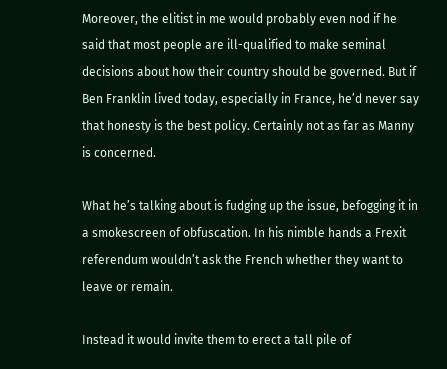Moreover, the elitist in me would probably even nod if he said that most people are ill-qualified to make seminal decisions about how their country should be governed. But if Ben Franklin lived today, especially in France, he’d never say that honesty is the best policy. Certainly not as far as Manny is concerned.

What he’s talking about is fudging up the issue, befogging it in a smokescreen of obfuscation. In his nimble hands a Frexit referendum wouldn’t ask the French whether they want to leave or remain.

Instead it would invite them to erect a tall pile of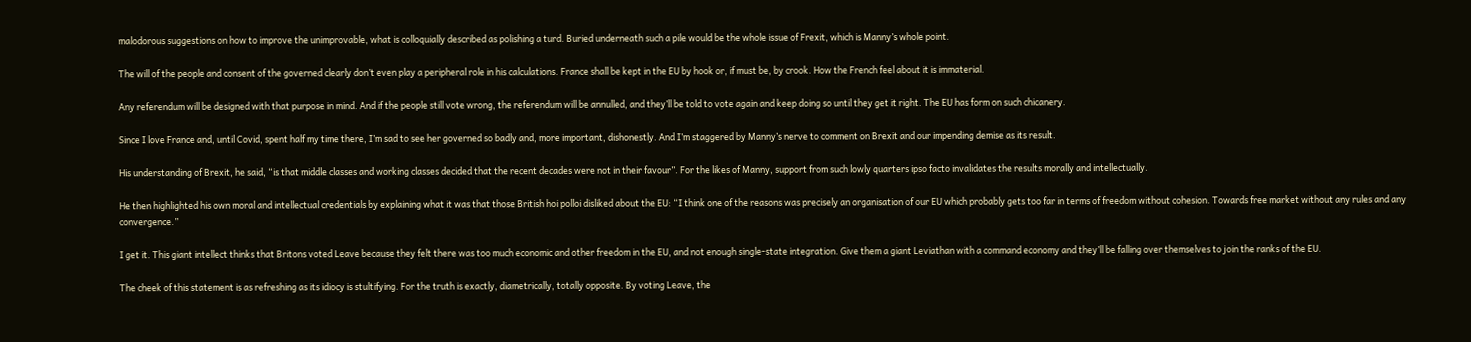malodorous suggestions on how to improve the unimprovable, what is colloquially described as polishing a turd. Buried underneath such a pile would be the whole issue of Frexit, which is Manny’s whole point.

The will of the people and consent of the governed clearly don’t even play a peripheral role in his calculations. France shall be kept in the EU by hook or, if must be, by crook. How the French feel about it is immaterial.

Any referendum will be designed with that purpose in mind. And if the people still vote wrong, the referendum will be annulled, and they’ll be told to vote again and keep doing so until they get it right. The EU has form on such chicanery.

Since I love France and, until Covid, spent half my time there, I’m sad to see her governed so badly and, more important, dishonestly. And I’m staggered by Manny’s nerve to comment on Brexit and our impending demise as its result.

His understanding of Brexit, he said, “is that middle classes and working classes decided that the recent decades were not in their favour”. For the likes of Manny, support from such lowly quarters ipso facto invalidates the results morally and intellectually.

He then highlighted his own moral and intellectual credentials by explaining what it was that those British hoi polloi disliked about the EU: “I think one of the reasons was precisely an organisation of our EU which probably gets too far in terms of freedom without cohesion. Towards free market without any rules and any convergence.”

I get it. This giant intellect thinks that Britons voted Leave because they felt there was too much economic and other freedom in the EU, and not enough single-state integration. Give them a giant Leviathan with a command economy and they’ll be falling over themselves to join the ranks of the EU.

The cheek of this statement is as refreshing as its idiocy is stultifying. For the truth is exactly, diametrically, totally opposite. By voting Leave, the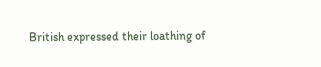British expressed their loathing of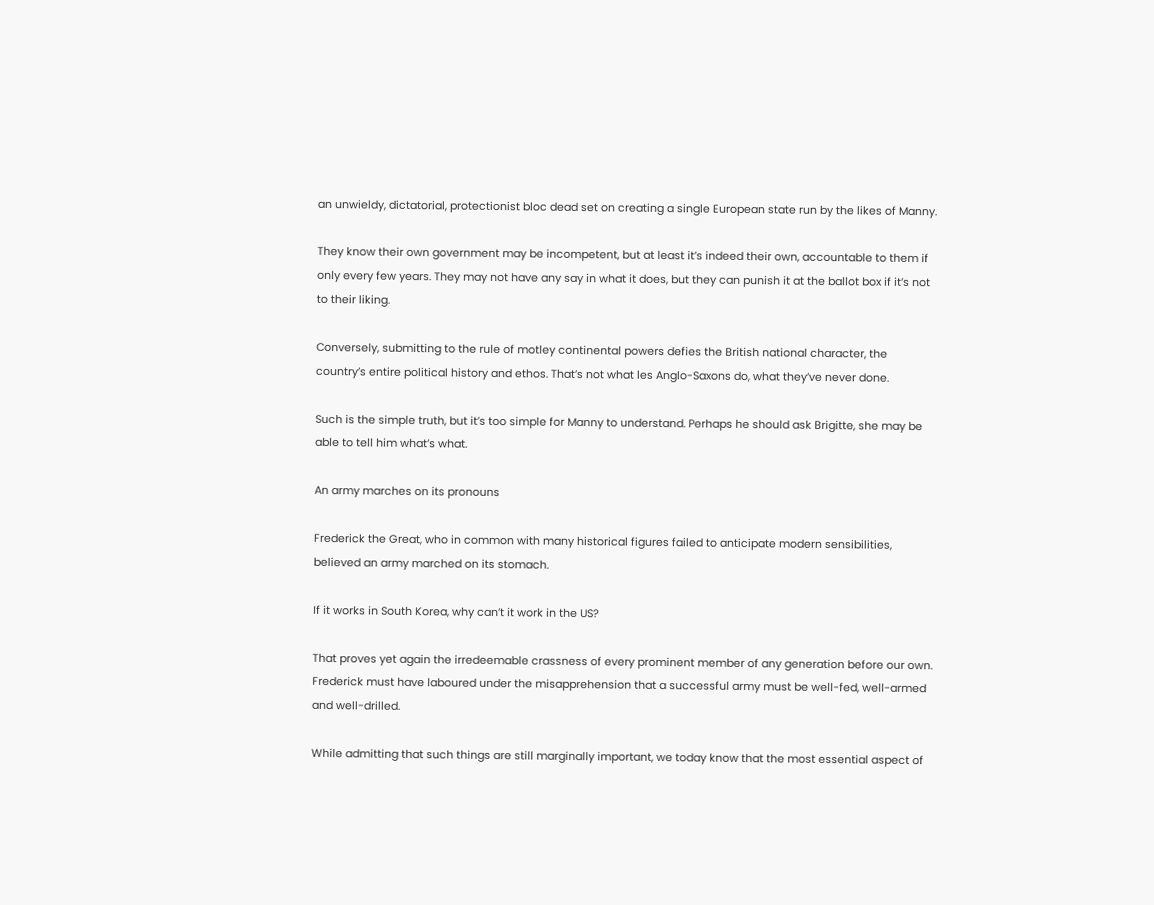an unwieldy, dictatorial, protectionist bloc dead set on creating a single European state run by the likes of Manny.

They know their own government may be incompetent, but at least it’s indeed their own, accountable to them if only every few years. They may not have any say in what it does, but they can punish it at the ballot box if it’s not to their liking.

Conversely, submitting to the rule of motley continental powers defies the British national character, the country’s entire political history and ethos. That’s not what les Anglo-Saxons do, what they’ve never done.

Such is the simple truth, but it’s too simple for Manny to understand. Perhaps he should ask Brigitte, she may be able to tell him what’s what.

An army marches on its pronouns

Frederick the Great, who in common with many historical figures failed to anticipate modern sensibilities, believed an army marched on its stomach.

If it works in South Korea, why can’t it work in the US?

That proves yet again the irredeemable crassness of every prominent member of any generation before our own. Frederick must have laboured under the misapprehension that a successful army must be well-fed, well-armed and well-drilled.

While admitting that such things are still marginally important, we today know that the most essential aspect of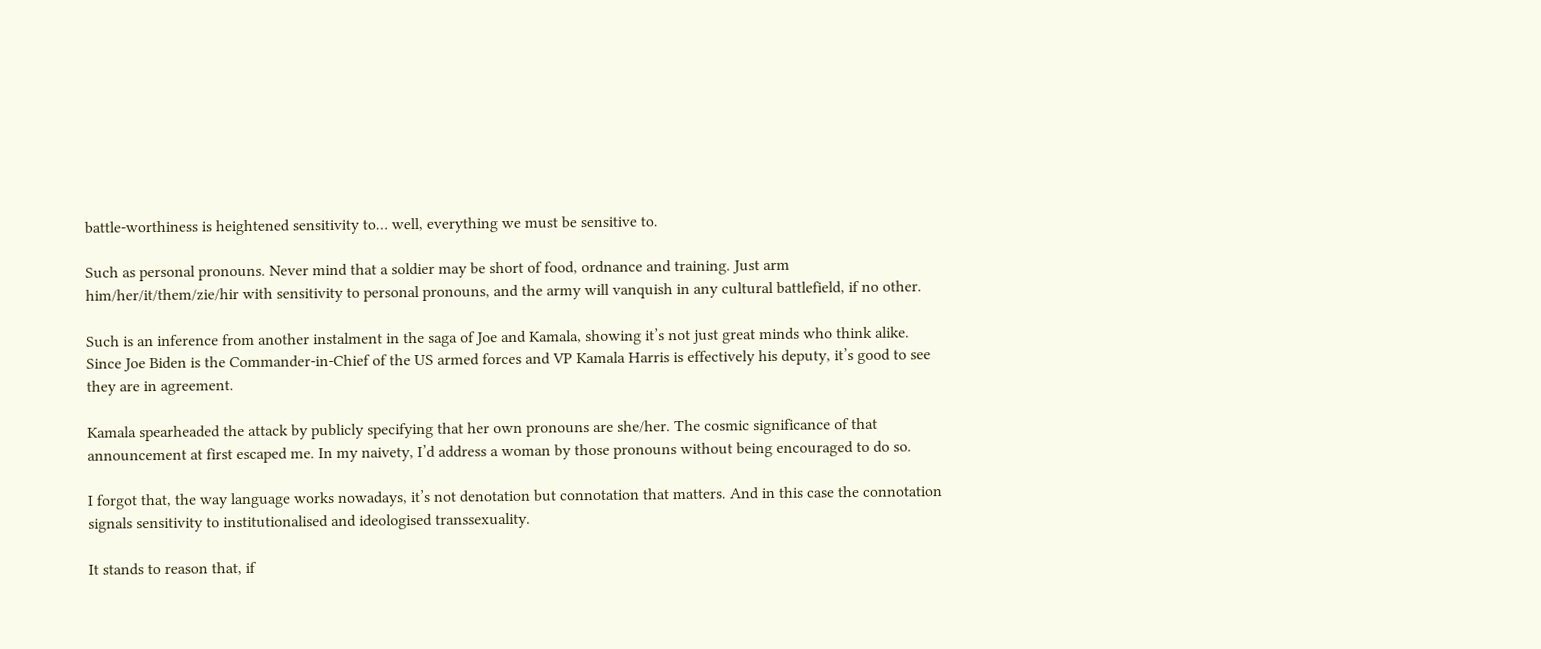battle-worthiness is heightened sensitivity to… well, everything we must be sensitive to.

Such as personal pronouns. Never mind that a soldier may be short of food, ordnance and training. Just arm him/her/it/them/zie/hir with sensitivity to personal pronouns, and the army will vanquish in any cultural battlefield, if no other.

Such is an inference from another instalment in the saga of Joe and Kamala, showing it’s not just great minds who think alike. Since Joe Biden is the Commander-in-Chief of the US armed forces and VP Kamala Harris is effectively his deputy, it’s good to see they are in agreement.

Kamala spearheaded the attack by publicly specifying that her own pronouns are she/her. The cosmic significance of that announcement at first escaped me. In my naivety, I’d address a woman by those pronouns without being encouraged to do so.

I forgot that, the way language works nowadays, it’s not denotation but connotation that matters. And in this case the connotation signals sensitivity to institutionalised and ideologised transsexuality.

It stands to reason that, if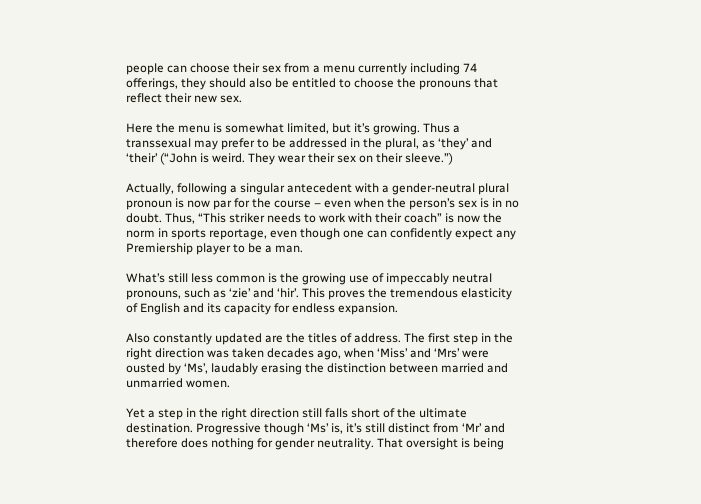people can choose their sex from a menu currently including 74 offerings, they should also be entitled to choose the pronouns that reflect their new sex.

Here the menu is somewhat limited, but it’s growing. Thus a transsexual may prefer to be addressed in the plural, as ‘they’ and ‘their’ (“John is weird. They wear their sex on their sleeve.”)

Actually, following a singular antecedent with a gender-neutral plural pronoun is now par for the course – even when the person’s sex is in no doubt. Thus, “This striker needs to work with their coach” is now the norm in sports reportage, even though one can confidently expect any Premiership player to be a man.

What’s still less common is the growing use of impeccably neutral pronouns, such as ‘zie’ and ‘hir’. This proves the tremendous elasticity of English and its capacity for endless expansion.

Also constantly updated are the titles of address. The first step in the right direction was taken decades ago, when ‘Miss’ and ‘Mrs’ were ousted by ‘Ms’, laudably erasing the distinction between married and unmarried women.

Yet a step in the right direction still falls short of the ultimate destination. Progressive though ‘Ms’ is, it’s still distinct from ‘Mr’ and therefore does nothing for gender neutrality. That oversight is being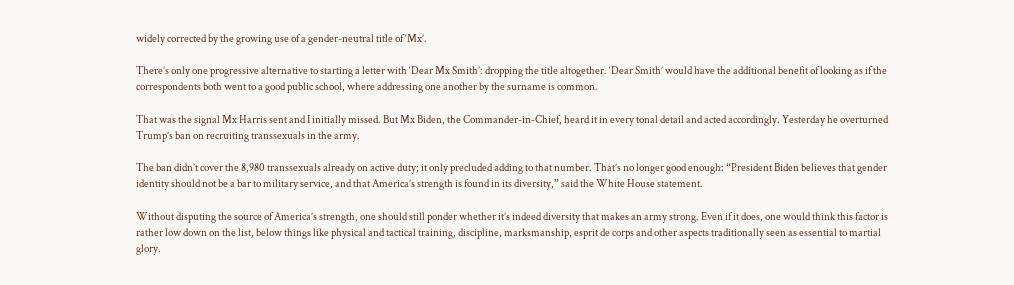widely corrected by the growing use of a gender-neutral title of ‘Mx’.

There’s only one progressive alternative to starting a letter with ‘Dear Mx Smith’: dropping the title altogether. ‘Dear Smith’ would have the additional benefit of looking as if the correspondents both went to a good public school, where addressing one another by the surname is common.

That was the signal Mx Harris sent and I initially missed. But Mx Biden, the Commander-in-Chief, heard it in every tonal detail and acted accordingly. Yesterday he overturned Trump’s ban on recruiting transsexuals in the army.

The ban didn’t cover the 8,980 transsexuals already on active duty; it only precluded adding to that number. That’s no longer good enough: “President Biden believes that gender identity should not be a bar to military service, and that America’s strength is found in its diversity,” said the White House statement.

Without disputing the source of America’s strength, one should still ponder whether it’s indeed diversity that makes an army strong. Even if it does, one would think this factor is rather low down on the list, below things like physical and tactical training, discipline, marksmanship, esprit de corps and other aspects traditionally seen as essential to martial glory.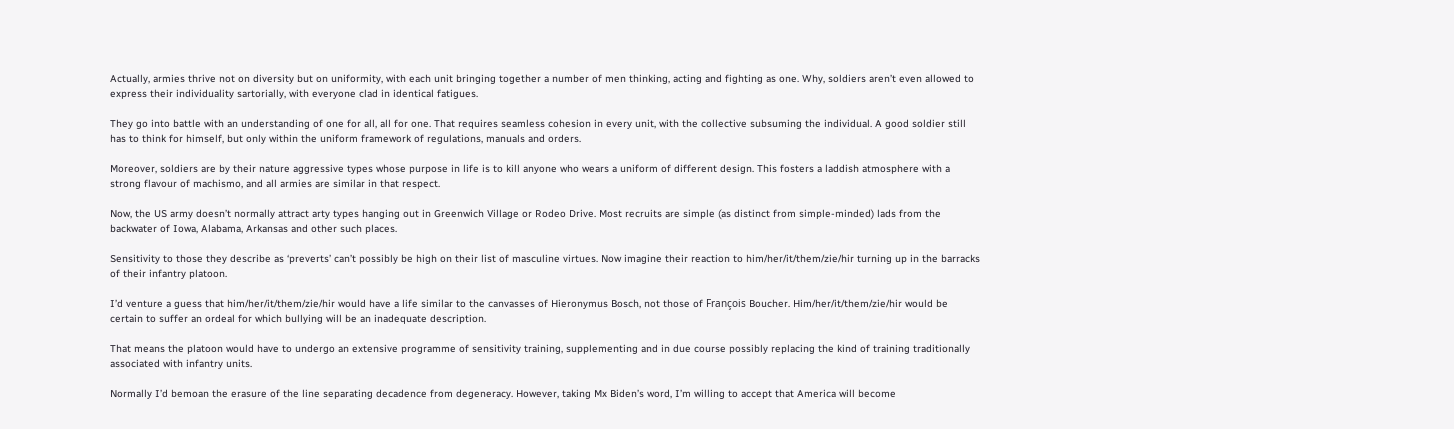Actually, armies thrive not on diversity but on uniformity, with each unit bringing together a number of men thinking, acting and fighting as one. Why, soldiers aren’t even allowed to express their individuality sartorially, with everyone clad in identical fatigues.

They go into battle with an understanding of one for all, all for one. That requires seamless cohesion in every unit, with the collective subsuming the individual. A good soldier still has to think for himself, but only within the uniform framework of regulations, manuals and orders.

Moreover, soldiers are by their nature aggressive types whose purpose in life is to kill anyone who wears a uniform of different design. This fosters a laddish atmosphere with a strong flavour of machismo, and all armies are similar in that respect.

Now, the US army doesn’t normally attract arty types hanging out in Greenwich Village or Rodeo Drive. Most recruits are simple (as distinct from simple-minded) lads from the backwater of Iowa, Alabama, Arkansas and other such places.

Sensitivity to those they describe as ‘preverts’ can’t possibly be high on their list of masculine virtues. Now imagine their reaction to him/her/it/them/zie/hir turning up in the barracks of their infantry platoon.

I’d venture a guess that him/her/it/them/zie/hir would have a life similar to the canvasses of Hieronymus Bosch, not those of François Boucher. Him/her/it/them/zie/hir would be certain to suffer an ordeal for which bullying will be an inadequate description.

That means the platoon would have to undergo an extensive programme of sensitivity training, supplementing and in due course possibly replacing the kind of training traditionally associated with infantry units.

Normally I’d bemoan the erasure of the line separating decadence from degeneracy. However, taking Mx Biden’s word, I’m willing to accept that America will become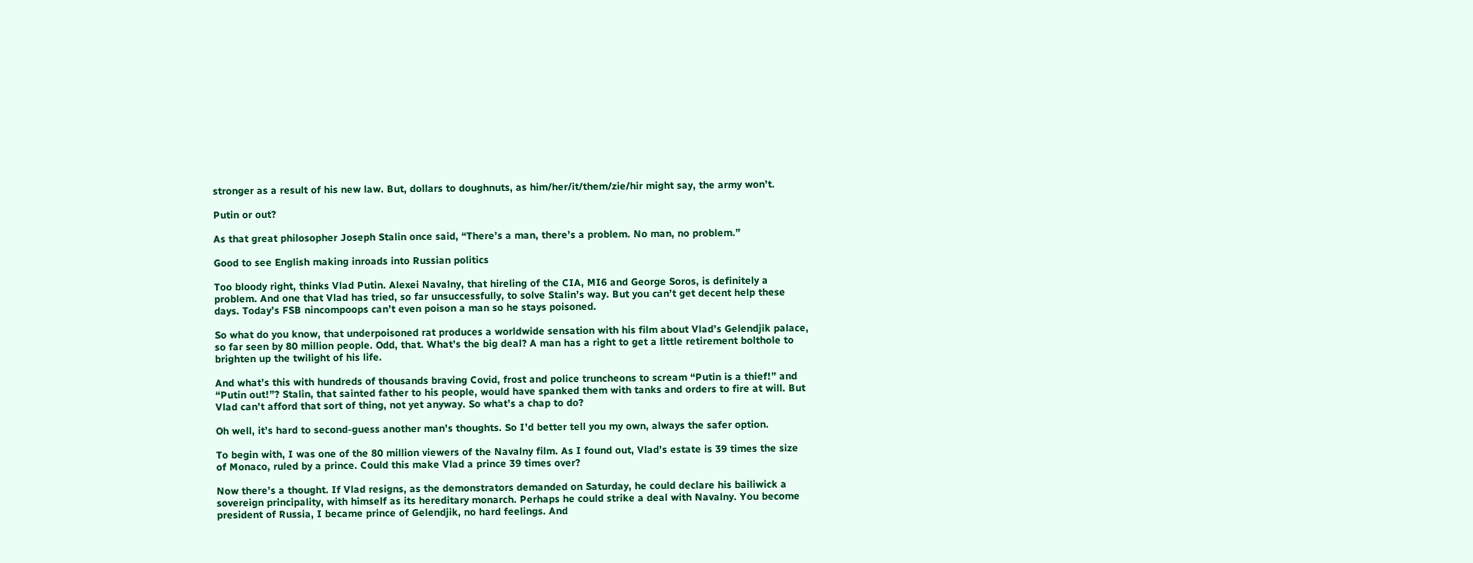stronger as a result of his new law. But, dollars to doughnuts, as him/her/it/them/zie/hir might say, the army won’t.

Putin or out?

As that great philosopher Joseph Stalin once said, “There’s a man, there’s a problem. No man, no problem.”

Good to see English making inroads into Russian politics

Too bloody right, thinks Vlad Putin. Alexei Navalny, that hireling of the CIA, MI6 and George Soros, is definitely a problem. And one that Vlad has tried, so far unsuccessfully, to solve Stalin’s way. But you can’t get decent help these days. Today’s FSB nincompoops can’t even poison a man so he stays poisoned.

So what do you know, that underpoisoned rat produces a worldwide sensation with his film about Vlad’s Gelendjik palace, so far seen by 80 million people. Odd, that. What’s the big deal? A man has a right to get a little retirement bolthole to brighten up the twilight of his life.

And what’s this with hundreds of thousands braving Covid, frost and police truncheons to scream “Putin is a thief!” and “Putin out!”? Stalin, that sainted father to his people, would have spanked them with tanks and orders to fire at will. But Vlad can’t afford that sort of thing, not yet anyway. So what’s a chap to do?

Oh well, it’s hard to second-guess another man’s thoughts. So I’d better tell you my own, always the safer option.

To begin with, I was one of the 80 million viewers of the Navalny film. As I found out, Vlad’s estate is 39 times the size of Monaco, ruled by a prince. Could this make Vlad a prince 39 times over?

Now there’s a thought. If Vlad resigns, as the demonstrators demanded on Saturday, he could declare his bailiwick a sovereign principality, with himself as its hereditary monarch. Perhaps he could strike a deal with Navalny. You become president of Russia, I became prince of Gelendjik, no hard feelings. And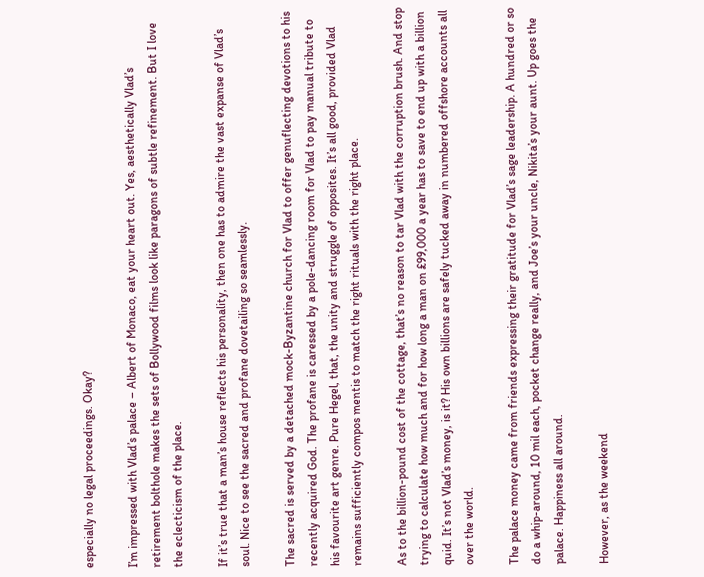especially no legal proceedings. Okay?

I’m impressed with Vlad’s palace – Albert of Monaco, eat your heart out. Yes, aesthetically Vlad’s retirement bolthole makes the sets of Bollywood films look like paragons of subtle refinement. But I love the eclecticism of the place.

If it’s true that a man’s house reflects his personality, then one has to admire the vast expanse of Vlad’s soul. Nice to see the sacred and profane dovetailing so seamlessly.

The sacred is served by a detached mock-Byzantine church for Vlad to offer genuflecting devotions to his recently acquired God. The profane is caressed by a pole-dancing room for Vlad to pay manual tribute to his favourite art genre. Pure Hegel, that, the unity and struggle of opposites. It’s all good, provided Vlad remains sufficiently compos mentis to match the right rituals with the right place.

As to the billion-pound cost of the cottage, that’s no reason to tar Vlad with the corruption brush. And stop trying to calculate how much and for how long a man on £99,000 a year has to save to end up with a billion quid. It’s not Vlad’s money, is it? His own billions are safely tucked away in numbered offshore accounts all over the world.

The palace money came from friends expressing their gratitude for Vlad’s sage leadership. A hundred or so do a whip-around, 10 mil each, pocket change really, and Joe’s your uncle, Nikita’s your aunt. Up goes the palace. Happiness all around.

However, as the weekend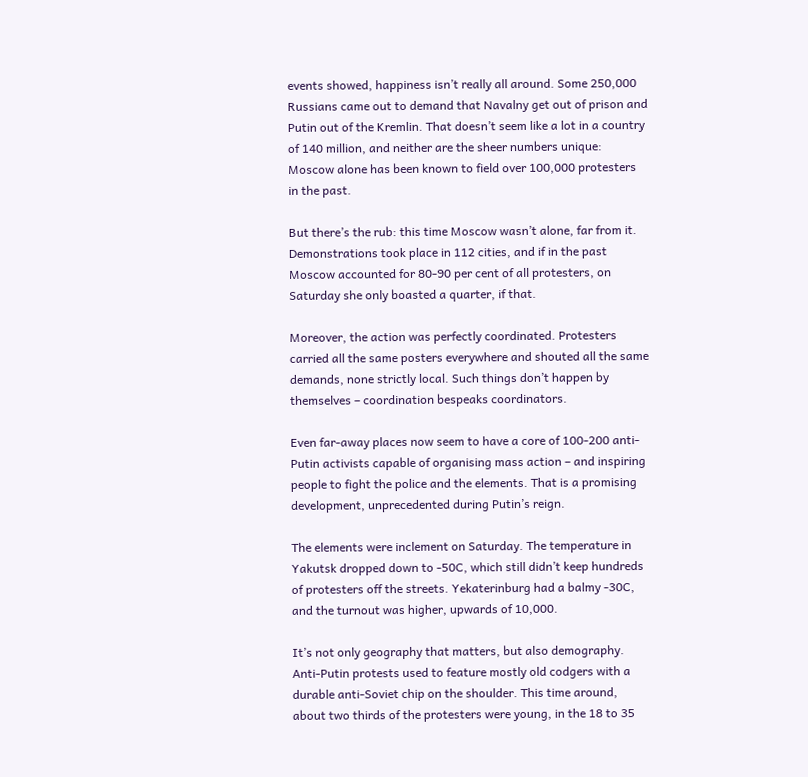events showed, happiness isn’t really all around. Some 250,000 Russians came out to demand that Navalny get out of prison and Putin out of the Kremlin. That doesn’t seem like a lot in a country of 140 million, and neither are the sheer numbers unique: Moscow alone has been known to field over 100,000 protesters in the past.

But there’s the rub: this time Moscow wasn’t alone, far from it. Demonstrations took place in 112 cities, and if in the past Moscow accounted for 80-90 per cent of all protesters, on Saturday she only boasted a quarter, if that.

Moreover, the action was perfectly coordinated. Protesters carried all the same posters everywhere and shouted all the same demands, none strictly local. Such things don’t happen by themselves – coordination bespeaks coordinators.

Even far-away places now seem to have a core of 100-200 anti-Putin activists capable of organising mass action – and inspiring people to fight the police and the elements. That is a promising development, unprecedented during Putin’s reign.

The elements were inclement on Saturday. The temperature in Yakutsk dropped down to -50C, which still didn’t keep hundreds of protesters off the streets. Yekaterinburg had a balmy -30C, and the turnout was higher, upwards of 10,000.

It’s not only geography that matters, but also demography. Anti-Putin protests used to feature mostly old codgers with a durable anti-Soviet chip on the shoulder. This time around, about two thirds of the protesters were young, in the 18 to 35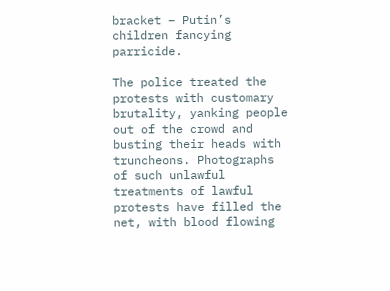bracket – Putin’s children fancying parricide.

The police treated the protests with customary brutality, yanking people out of the crowd and busting their heads with truncheons. Photographs of such unlawful treatments of lawful protests have filled the net, with blood flowing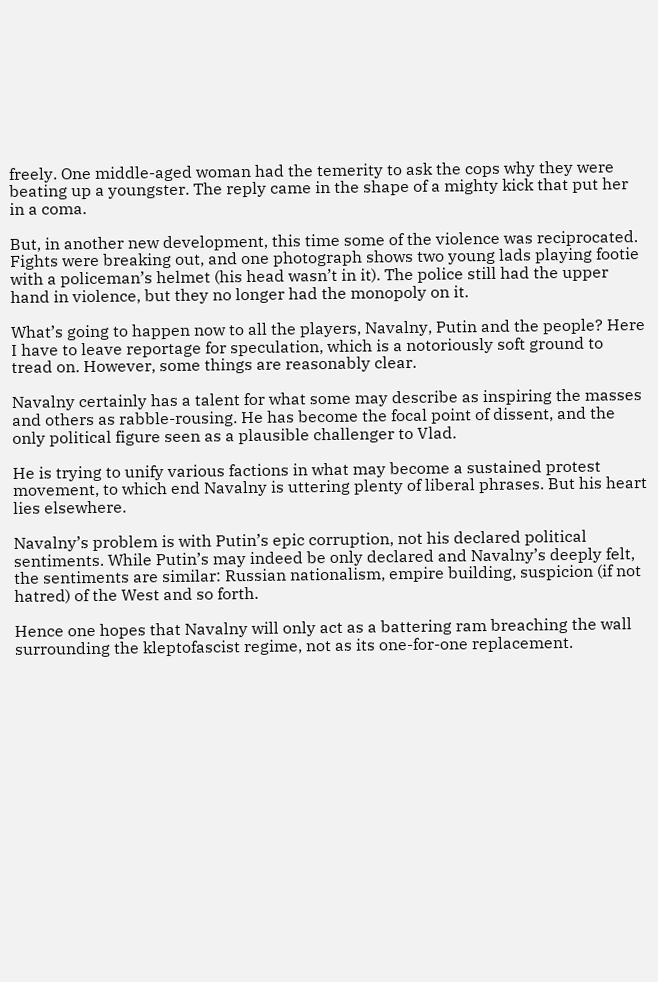freely. One middle-aged woman had the temerity to ask the cops why they were beating up a youngster. The reply came in the shape of a mighty kick that put her in a coma.

But, in another new development, this time some of the violence was reciprocated. Fights were breaking out, and one photograph shows two young lads playing footie with a policeman’s helmet (his head wasn’t in it). The police still had the upper hand in violence, but they no longer had the monopoly on it.

What’s going to happen now to all the players, Navalny, Putin and the people? Here I have to leave reportage for speculation, which is a notoriously soft ground to tread on. However, some things are reasonably clear.

Navalny certainly has a talent for what some may describe as inspiring the masses and others as rabble-rousing. He has become the focal point of dissent, and the only political figure seen as a plausible challenger to Vlad.

He is trying to unify various factions in what may become a sustained protest movement, to which end Navalny is uttering plenty of liberal phrases. But his heart lies elsewhere.

Navalny’s problem is with Putin’s epic corruption, not his declared political sentiments. While Putin’s may indeed be only declared and Navalny’s deeply felt, the sentiments are similar: Russian nationalism, empire building, suspicion (if not hatred) of the West and so forth.

Hence one hopes that Navalny will only act as a battering ram breaching the wall surrounding the kleptofascist regime, not as its one-for-one replacement.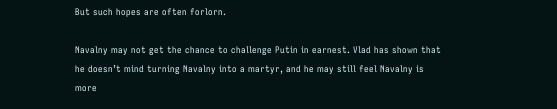But such hopes are often forlorn.

Navalny may not get the chance to challenge Putin in earnest. Vlad has shown that he doesn’t mind turning Navalny into a martyr, and he may still feel Navalny is more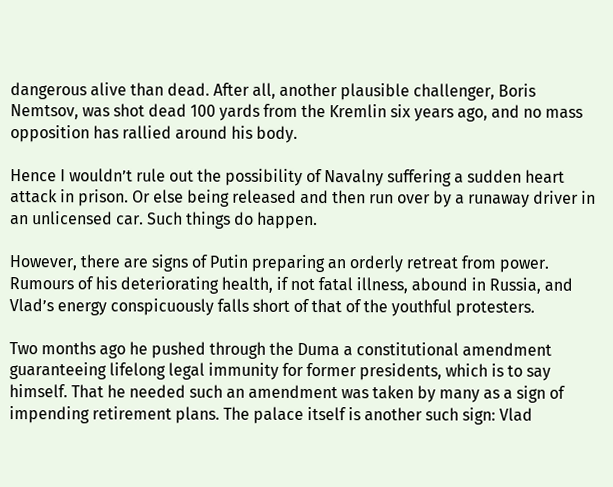dangerous alive than dead. After all, another plausible challenger, Boris Nemtsov, was shot dead 100 yards from the Kremlin six years ago, and no mass opposition has rallied around his body.

Hence I wouldn’t rule out the possibility of Navalny suffering a sudden heart attack in prison. Or else being released and then run over by a runaway driver in an unlicensed car. Such things do happen.

However, there are signs of Putin preparing an orderly retreat from power. Rumours of his deteriorating health, if not fatal illness, abound in Russia, and Vlad’s energy conspicuously falls short of that of the youthful protesters.

Two months ago he pushed through the Duma a constitutional amendment guaranteeing lifelong legal immunity for former presidents, which is to say himself. That he needed such an amendment was taken by many as a sign of impending retirement plans. The palace itself is another such sign: Vlad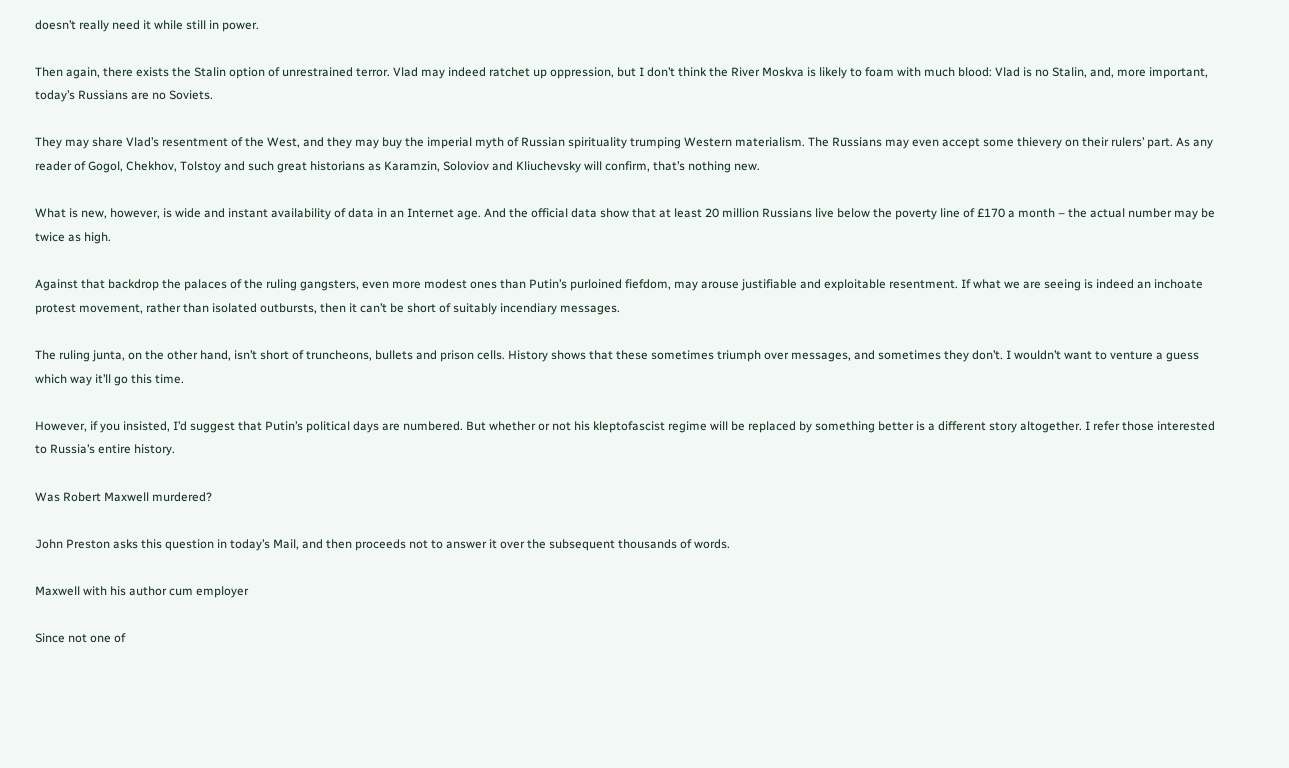doesn’t really need it while still in power.

Then again, there exists the Stalin option of unrestrained terror. Vlad may indeed ratchet up oppression, but I don’t think the River Moskva is likely to foam with much blood: Vlad is no Stalin, and, more important, today’s Russians are no Soviets.

They may share Vlad’s resentment of the West, and they may buy the imperial myth of Russian spirituality trumping Western materialism. The Russians may even accept some thievery on their rulers’ part. As any reader of Gogol, Chekhov, Tolstoy and such great historians as Karamzin, Soloviov and Kliuchevsky will confirm, that’s nothing new.

What is new, however, is wide and instant availability of data in an Internet age. And the official data show that at least 20 million Russians live below the poverty line of £170 a month – the actual number may be twice as high.

Against that backdrop the palaces of the ruling gangsters, even more modest ones than Putin’s purloined fiefdom, may arouse justifiable and exploitable resentment. If what we are seeing is indeed an inchoate protest movement, rather than isolated outbursts, then it can’t be short of suitably incendiary messages.

The ruling junta, on the other hand, isn’t short of truncheons, bullets and prison cells. History shows that these sometimes triumph over messages, and sometimes they don’t. I wouldn’t want to venture a guess which way it’ll go this time.

However, if you insisted, I’d suggest that Putin’s political days are numbered. But whether or not his kleptofascist regime will be replaced by something better is a different story altogether. I refer those interested to Russia’s entire history.

Was Robert Maxwell murdered?

John Preston asks this question in today’s Mail, and then proceeds not to answer it over the subsequent thousands of words.

Maxwell with his author cum employer

Since not one of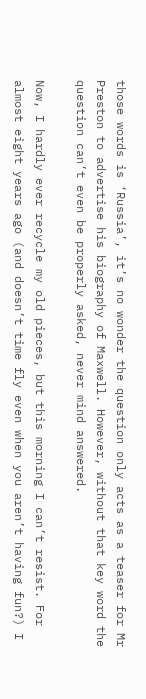those words is ‘Russia’, it’s no wonder the question only acts as a teaser for Mr Preston to advertise his biography of Maxwell. However, without that key word the question can’t even be properly asked, never mind answered.

Now, I hardly ever recycle my old pieces, but this morning I can’t resist. For almost eight years ago (and doesn’t time fly even when you aren’t having fun?) I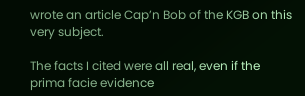wrote an article Cap’n Bob of the KGB on this very subject.

The facts I cited were all real, even if the prima facie evidence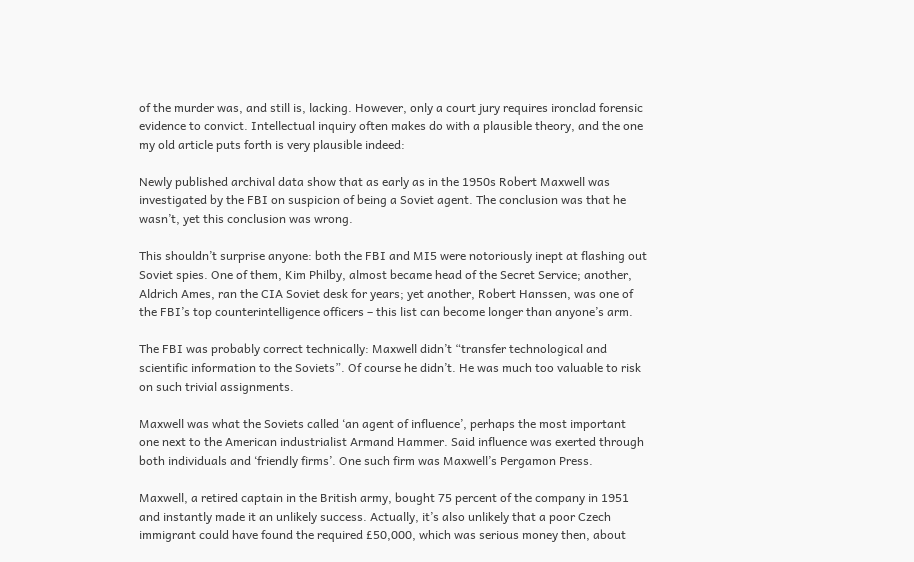of the murder was, and still is, lacking. However, only a court jury requires ironclad forensic evidence to convict. Intellectual inquiry often makes do with a plausible theory, and the one my old article puts forth is very plausible indeed:

Newly published archival data show that as early as in the 1950s Robert Maxwell was investigated by the FBI on suspicion of being a Soviet agent. The conclusion was that he wasn’t, yet this conclusion was wrong.

This shouldn’t surprise anyone: both the FBI and MI5 were notoriously inept at flashing out Soviet spies. One of them, Kim Philby, almost became head of the Secret Service; another, Aldrich Ames, ran the CIA Soviet desk for years; yet another, Robert Hanssen, was one of the FBI’s top counterintelligence officers – this list can become longer than anyone’s arm.

The FBI was probably correct technically: Maxwell didn’t “transfer technological and scientific information to the Soviets”. Of course he didn’t. He was much too valuable to risk on such trivial assignments.

Maxwell was what the Soviets called ‘an agent of influence’, perhaps the most important one next to the American industrialist Armand Hammer. Said influence was exerted through both individuals and ‘friendly firms’. One such firm was Maxwell’s Pergamon Press.

Maxwell, a retired captain in the British army, bought 75 percent of the company in 1951 and instantly made it an unlikely success. Actually, it’s also unlikely that a poor Czech immigrant could have found the required £50,000, which was serious money then, about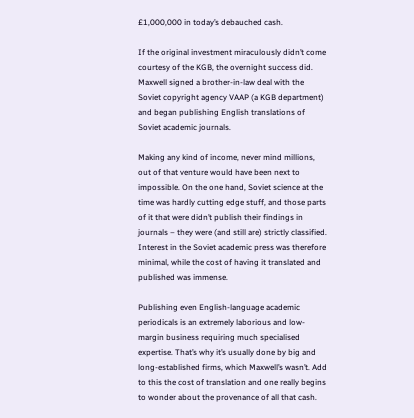£1,000,000 in today’s debauched cash.

If the original investment miraculously didn’t come courtesy of the KGB, the overnight success did. Maxwell signed a brother-in-law deal with the Soviet copyright agency VAAP (a KGB department) and began publishing English translations of Soviet academic journals.

Making any kind of income, never mind millions, out of that venture would have been next to impossible. On the one hand, Soviet science at the time was hardly cutting edge stuff, and those parts of it that were didn’t publish their findings in journals – they were (and still are) strictly classified. Interest in the Soviet academic press was therefore minimal, while the cost of having it translated and published was immense.

Publishing even English-language academic periodicals is an extremely laborious and low-margin business requiring much specialised expertise. That’s why it’s usually done by big and long-established firms, which Maxwell’s wasn’t. Add to this the cost of translation and one really begins to wonder about the provenance of all that cash.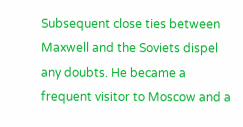Subsequent close ties between Maxwell and the Soviets dispel any doubts. He became a frequent visitor to Moscow and a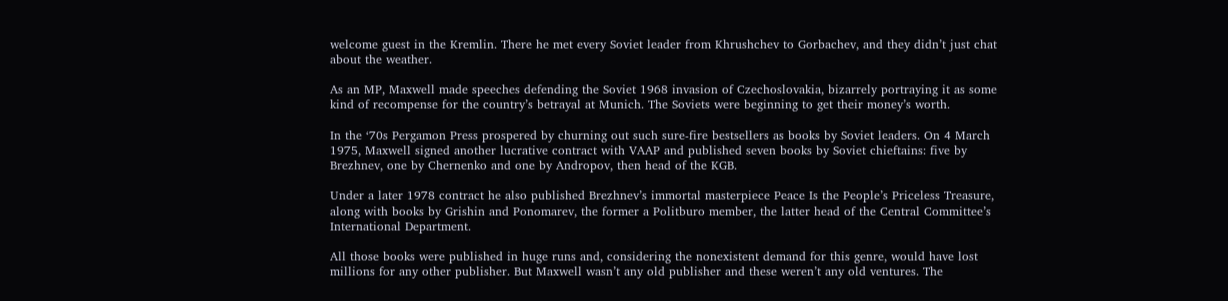welcome guest in the Kremlin. There he met every Soviet leader from Khrushchev to Gorbachev, and they didn’t just chat about the weather.

As an MP, Maxwell made speeches defending the Soviet 1968 invasion of Czechoslovakia, bizarrely portraying it as some kind of recompense for the country’s betrayal at Munich. The Soviets were beginning to get their money’s worth.

In the ‘70s Pergamon Press prospered by churning out such sure-fire bestsellers as books by Soviet leaders. On 4 March 1975, Maxwell signed another lucrative contract with VAAP and published seven books by Soviet chieftains: five by Brezhnev, one by Chernenko and one by Andropov, then head of the KGB.

Under a later 1978 contract he also published Brezhnev’s immortal masterpiece Peace Is the People’s Priceless Treasure, along with books by Grishin and Ponomarev, the former a Politburo member, the latter head of the Central Committee’s International Department.

All those books were published in huge runs and, considering the nonexistent demand for this genre, would have lost millions for any other publisher. But Maxwell wasn’t any old publisher and these weren’t any old ventures. The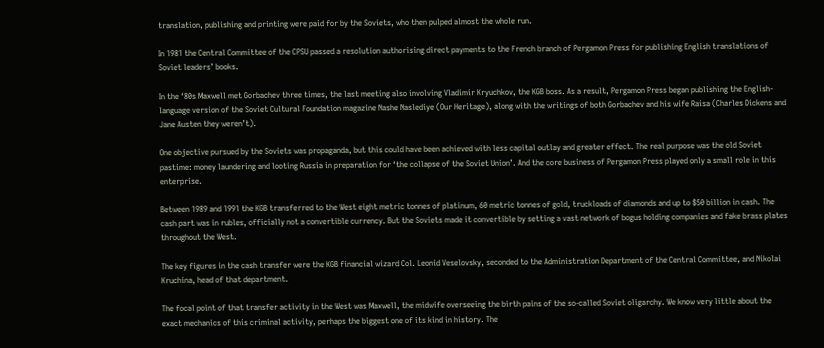translation, publishing and printing were paid for by the Soviets, who then pulped almost the whole run.

In 1981 the Central Committee of the CPSU passed a resolution authorising direct payments to the French branch of Pergamon Press for publishing English translations of Soviet leaders’ books.

In the ‘80s Maxwell met Gorbachev three times, the last meeting also involving Vladimir Kryuchkov, the KGB boss. As a result, Pergamon Press began publishing the English-language version of the Soviet Cultural Foundation magazine Nashe Naslediye (Our Heritage), along with the writings of both Gorbachev and his wife Raisa (Charles Dickens and Jane Austen they weren’t).

One objective pursued by the Soviets was propaganda, but this could have been achieved with less capital outlay and greater effect. The real purpose was the old Soviet pastime: money laundering and looting Russia in preparation for ‘the collapse of the Soviet Union’. And the core business of Pergamon Press played only a small role in this enterprise.

Between 1989 and 1991 the KGB transferred to the West eight metric tonnes of platinum, 60 metric tonnes of gold, truckloads of diamonds and up to $50 billion in cash. The cash part was in rubles, officially not a convertible currency. But the Soviets made it convertible by setting a vast network of bogus holding companies and fake brass plates throughout the West.

The key figures in the cash transfer were the KGB financial wizard Col. Leonid Veselovsky, seconded to the Administration Department of the Central Committee, and Nikolai Kruchina, head of that department.

The focal point of that transfer activity in the West was Maxwell, the midwife overseeing the birth pains of the so-called Soviet oligarchy. We know very little about the exact mechanics of this criminal activity, perhaps the biggest one of its kind in history. The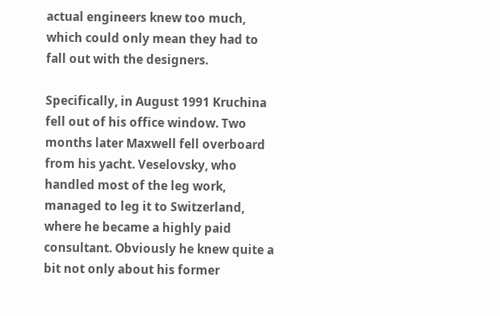actual engineers knew too much, which could only mean they had to fall out with the designers.

Specifically, in August 1991 Kruchina fell out of his office window. Two months later Maxwell fell overboard from his yacht. Veselovsky, who handled most of the leg work, managed to leg it to Switzerland, where he became a highly paid consultant. Obviously he knew quite a bit not only about his former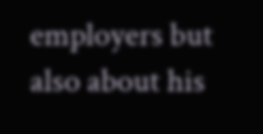employers but also about his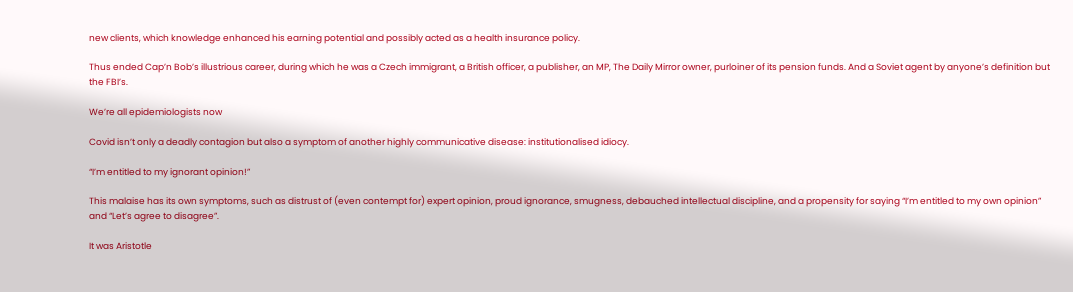new clients, which knowledge enhanced his earning potential and possibly acted as a health insurance policy.

Thus ended Cap’n Bob’s illustrious career, during which he was a Czech immigrant, a British officer, a publisher, an MP, The Daily Mirror owner, purloiner of its pension funds. And a Soviet agent by anyone’s definition but the FBI’s.

We’re all epidemiologists now

Covid isn’t only a deadly contagion but also a symptom of another highly communicative disease: institutionalised idiocy.

“I’m entitled to my ignorant opinion!”

This malaise has its own symptoms, such as distrust of (even contempt for) expert opinion, proud ignorance, smugness, debauched intellectual discipline, and a propensity for saying “I’m entitled to my own opinion” and “Let’s agree to disagree”.

It was Aristotle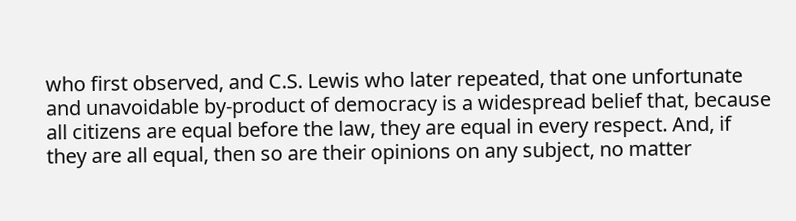who first observed, and C.S. Lewis who later repeated, that one unfortunate and unavoidable by-product of democracy is a widespread belief that, because all citizens are equal before the law, they are equal in every respect. And, if they are all equal, then so are their opinions on any subject, no matter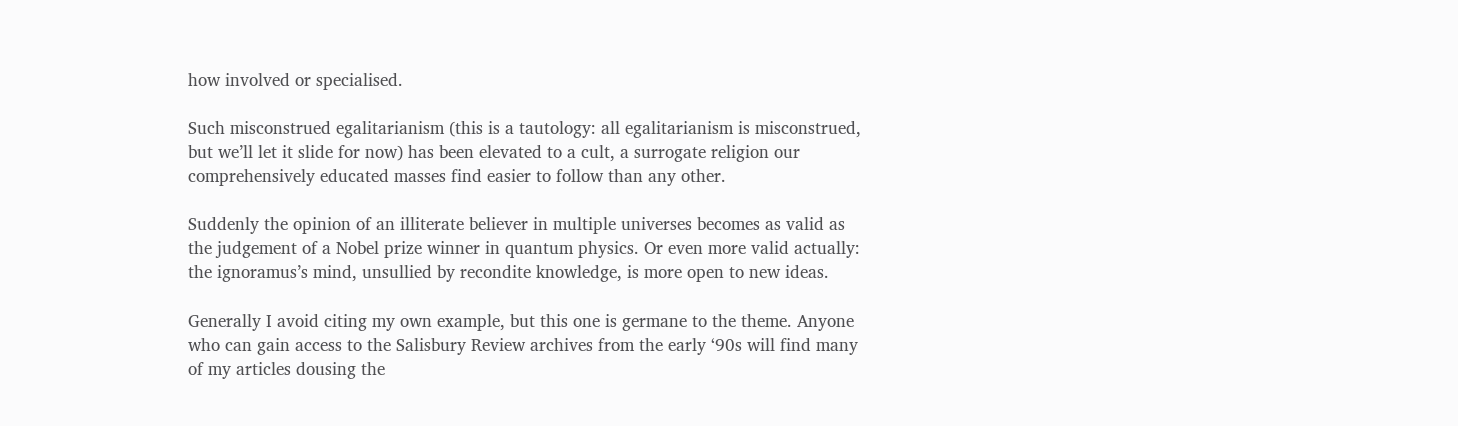how involved or specialised.

Such misconstrued egalitarianism (this is a tautology: all egalitarianism is misconstrued, but we’ll let it slide for now) has been elevated to a cult, a surrogate religion our comprehensively educated masses find easier to follow than any other.

Suddenly the opinion of an illiterate believer in multiple universes becomes as valid as the judgement of a Nobel prize winner in quantum physics. Or even more valid actually: the ignoramus’s mind, unsullied by recondite knowledge, is more open to new ideas.

Generally I avoid citing my own example, but this one is germane to the theme. Anyone who can gain access to the Salisbury Review archives from the early ‘90s will find many of my articles dousing the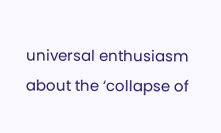universal enthusiasm about the ‘collapse of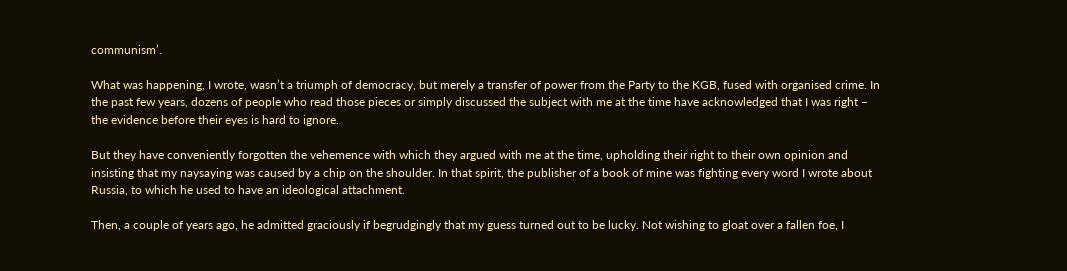communism’.

What was happening, I wrote, wasn’t a triumph of democracy, but merely a transfer of power from the Party to the KGB, fused with organised crime. In the past few years, dozens of people who read those pieces or simply discussed the subject with me at the time have acknowledged that I was right – the evidence before their eyes is hard to ignore.

But they have conveniently forgotten the vehemence with which they argued with me at the time, upholding their right to their own opinion and insisting that my naysaying was caused by a chip on the shoulder. In that spirit, the publisher of a book of mine was fighting every word I wrote about Russia, to which he used to have an ideological attachment.

Then, a couple of years ago, he admitted graciously if begrudgingly that my guess turned out to be lucky. Not wishing to gloat over a fallen foe, I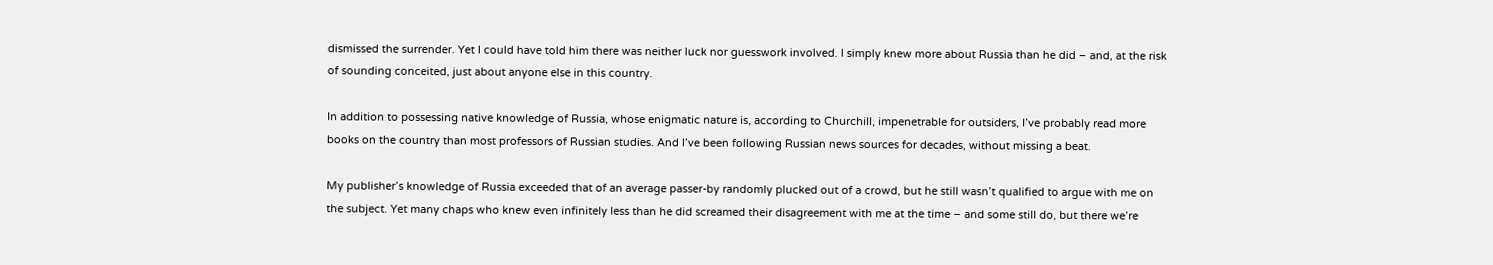dismissed the surrender. Yet I could have told him there was neither luck nor guesswork involved. I simply knew more about Russia than he did – and, at the risk of sounding conceited, just about anyone else in this country.

In addition to possessing native knowledge of Russia, whose enigmatic nature is, according to Churchill, impenetrable for outsiders, I’ve probably read more books on the country than most professors of Russian studies. And I’ve been following Russian news sources for decades, without missing a beat.

My publisher’s knowledge of Russia exceeded that of an average passer-by randomly plucked out of a crowd, but he still wasn’t qualified to argue with me on the subject. Yet many chaps who knew even infinitely less than he did screamed their disagreement with me at the time – and some still do, but there we’re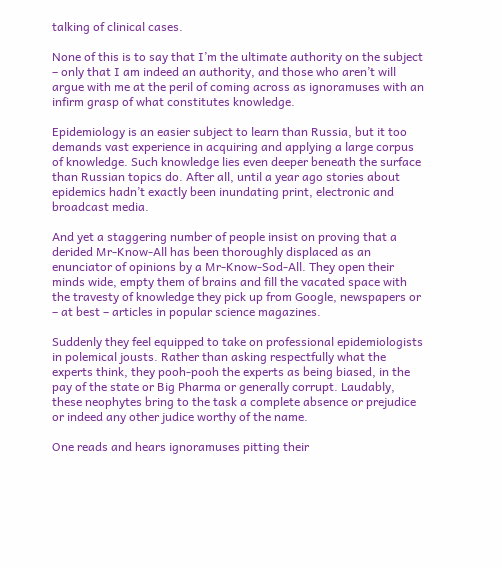talking of clinical cases.

None of this is to say that I’m the ultimate authority on the subject – only that I am indeed an authority, and those who aren’t will argue with me at the peril of coming across as ignoramuses with an infirm grasp of what constitutes knowledge.

Epidemiology is an easier subject to learn than Russia, but it too demands vast experience in acquiring and applying a large corpus of knowledge. Such knowledge lies even deeper beneath the surface than Russian topics do. After all, until a year ago stories about epidemics hadn’t exactly been inundating print, electronic and broadcast media.

And yet a staggering number of people insist on proving that a derided Mr-Know-All has been thoroughly displaced as an enunciator of opinions by a Mr-Know-Sod-All. They open their minds wide, empty them of brains and fill the vacated space with the travesty of knowledge they pick up from Google, newspapers or – at best – articles in popular science magazines.

Suddenly they feel equipped to take on professional epidemiologists in polemical jousts. Rather than asking respectfully what the experts think, they pooh-pooh the experts as being biased, in the pay of the state or Big Pharma or generally corrupt. Laudably, these neophytes bring to the task a complete absence or prejudice or indeed any other judice worthy of the name.

One reads and hears ignoramuses pitting their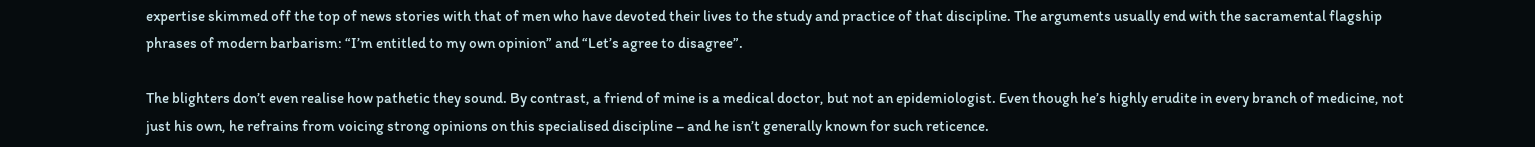expertise skimmed off the top of news stories with that of men who have devoted their lives to the study and practice of that discipline. The arguments usually end with the sacramental flagship phrases of modern barbarism: “I’m entitled to my own opinion” and “Let’s agree to disagree”.

The blighters don’t even realise how pathetic they sound. By contrast, a friend of mine is a medical doctor, but not an epidemiologist. Even though he’s highly erudite in every branch of medicine, not just his own, he refrains from voicing strong opinions on this specialised discipline – and he isn’t generally known for such reticence.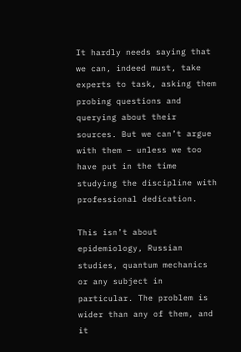It hardly needs saying that we can, indeed must, take experts to task, asking them probing questions and querying about their sources. But we can’t argue with them – unless we too have put in the time studying the discipline with professional dedication.

This isn’t about epidemiology, Russian studies, quantum mechanics or any subject in particular. The problem is wider than any of them, and it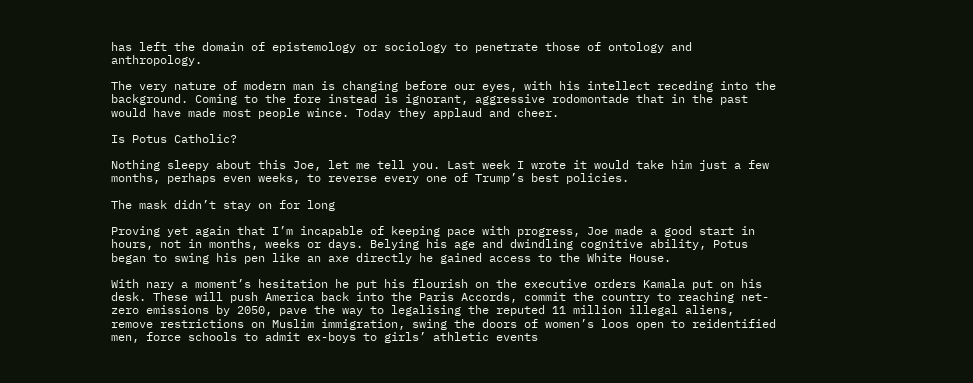has left the domain of epistemology or sociology to penetrate those of ontology and anthropology.

The very nature of modern man is changing before our eyes, with his intellect receding into the background. Coming to the fore instead is ignorant, aggressive rodomontade that in the past would have made most people wince. Today they applaud and cheer.

Is Potus Catholic?

Nothing sleepy about this Joe, let me tell you. Last week I wrote it would take him just a few months, perhaps even weeks, to reverse every one of Trump’s best policies.

The mask didn’t stay on for long

Proving yet again that I’m incapable of keeping pace with progress, Joe made a good start in hours, not in months, weeks or days. Belying his age and dwindling cognitive ability, Potus began to swing his pen like an axe directly he gained access to the White House.

With nary a moment’s hesitation he put his flourish on the executive orders Kamala put on his desk. These will push America back into the Paris Accords, commit the country to reaching net-zero emissions by 2050, pave the way to legalising the reputed 11 million illegal aliens, remove restrictions on Muslim immigration, swing the doors of women’s loos open to reidentified men, force schools to admit ex-boys to girls’ athletic events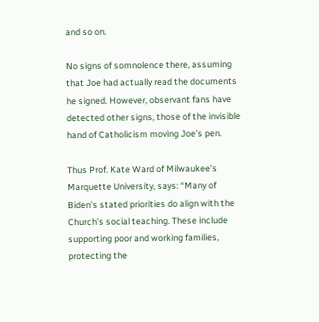and so on.

No signs of somnolence there, assuming that Joe had actually read the documents he signed. However, observant fans have detected other signs, those of the invisible hand of Catholicism moving Joe’s pen.

Thus Prof. Kate Ward of Milwaukee’s Marquette University, says: “Many of Biden’s stated priorities do align with the Church’s social teaching. These include supporting poor and working families, protecting the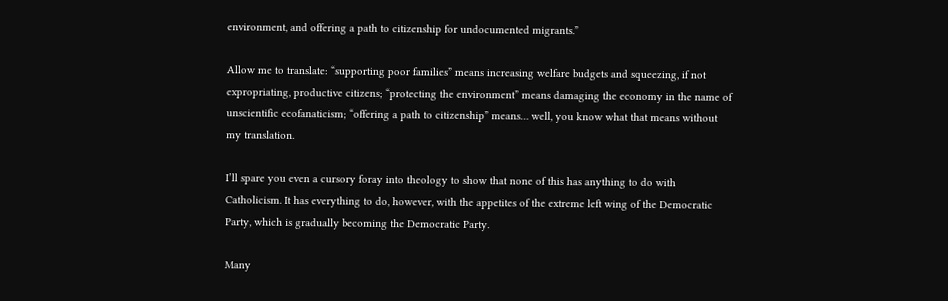environment, and offering a path to citizenship for undocumented migrants.”

Allow me to translate: “supporting poor families” means increasing welfare budgets and squeezing, if not expropriating, productive citizens; “protecting the environment” means damaging the economy in the name of unscientific ecofanaticism; “offering a path to citizenship” means… well, you know what that means without my translation.

I’ll spare you even a cursory foray into theology to show that none of this has anything to do with Catholicism. It has everything to do, however, with the appetites of the extreme left wing of the Democratic Party, which is gradually becoming the Democratic Party.

Many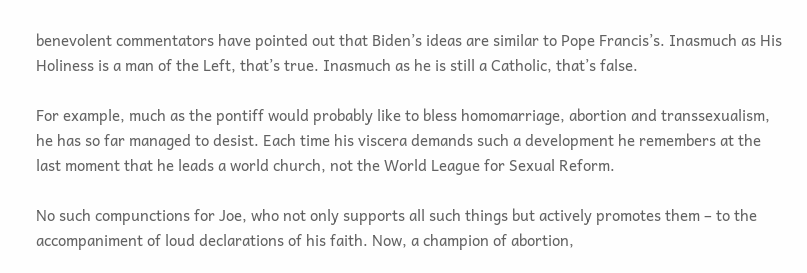benevolent commentators have pointed out that Biden’s ideas are similar to Pope Francis’s. Inasmuch as His Holiness is a man of the Left, that’s true. Inasmuch as he is still a Catholic, that’s false.

For example, much as the pontiff would probably like to bless homomarriage, abortion and transsexualism, he has so far managed to desist. Each time his viscera demands such a development he remembers at the last moment that he leads a world church, not the World League for Sexual Reform.

No such compunctions for Joe, who not only supports all such things but actively promotes them – to the accompaniment of loud declarations of his faith. Now, a champion of abortion,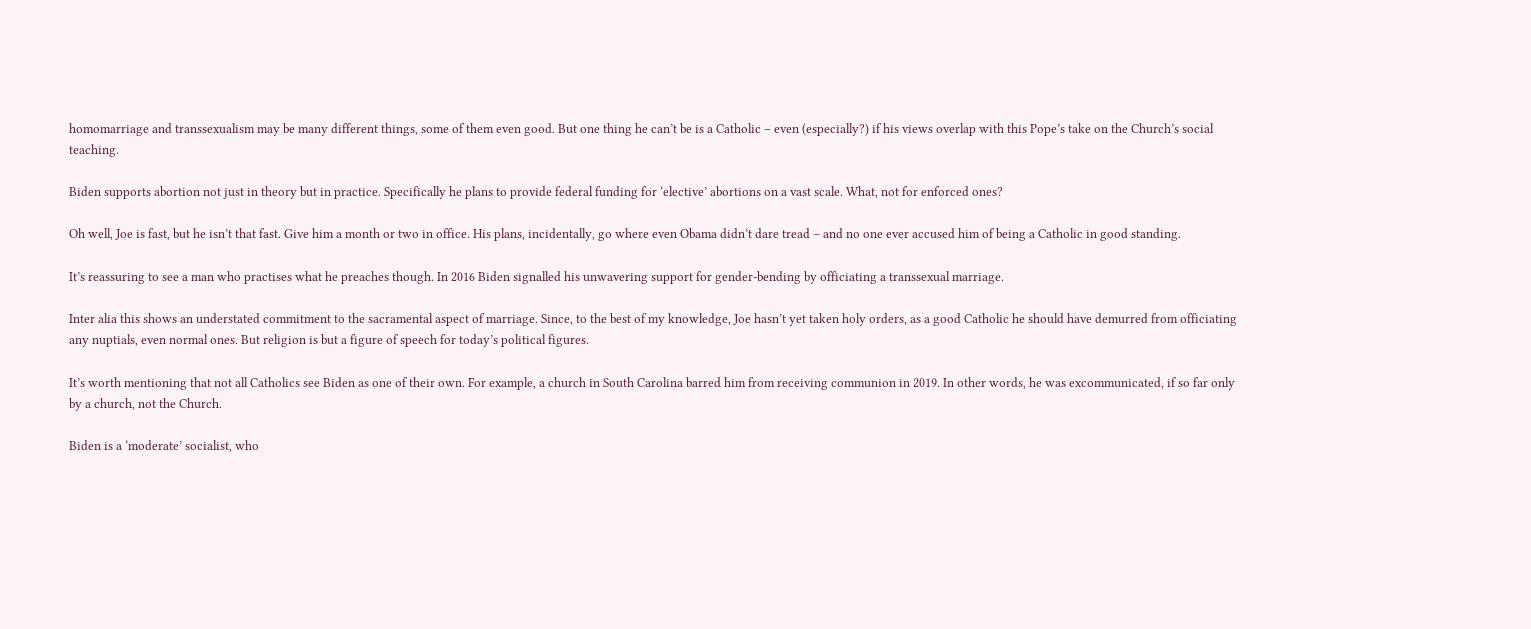homomarriage and transsexualism may be many different things, some of them even good. But one thing he can’t be is a Catholic – even (especially?) if his views overlap with this Pope’s take on the Church’s social teaching.

Biden supports abortion not just in theory but in practice. Specifically he plans to provide federal funding for ‘elective’ abortions on a vast scale. What, not for enforced ones?

Oh well, Joe is fast, but he isn’t that fast. Give him a month or two in office. His plans, incidentally, go where even Obama didn’t dare tread – and no one ever accused him of being a Catholic in good standing.

It’s reassuring to see a man who practises what he preaches though. In 2016 Biden signalled his unwavering support for gender-bending by officiating a transsexual marriage.

Inter alia this shows an understated commitment to the sacramental aspect of marriage. Since, to the best of my knowledge, Joe hasn’t yet taken holy orders, as a good Catholic he should have demurred from officiating any nuptials, even normal ones. But religion is but a figure of speech for today’s political figures.

It’s worth mentioning that not all Catholics see Biden as one of their own. For example, a church in South Carolina barred him from receiving communion in 2019. In other words, he was excommunicated, if so far only by a church, not the Church.

Biden is a ‘moderate’ socialist, who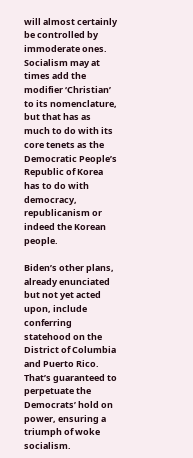will almost certainly be controlled by immoderate ones. Socialism may at times add the modifier ‘Christian’ to its nomenclature, but that has as much to do with its core tenets as the Democratic People’s Republic of Korea has to do with democracy, republicanism or indeed the Korean people.

Biden’s other plans, already enunciated but not yet acted upon, include conferring statehood on the District of Columbia and Puerto Rico. That’s guaranteed to perpetuate the Democrats’ hold on power, ensuring a triumph of woke socialism.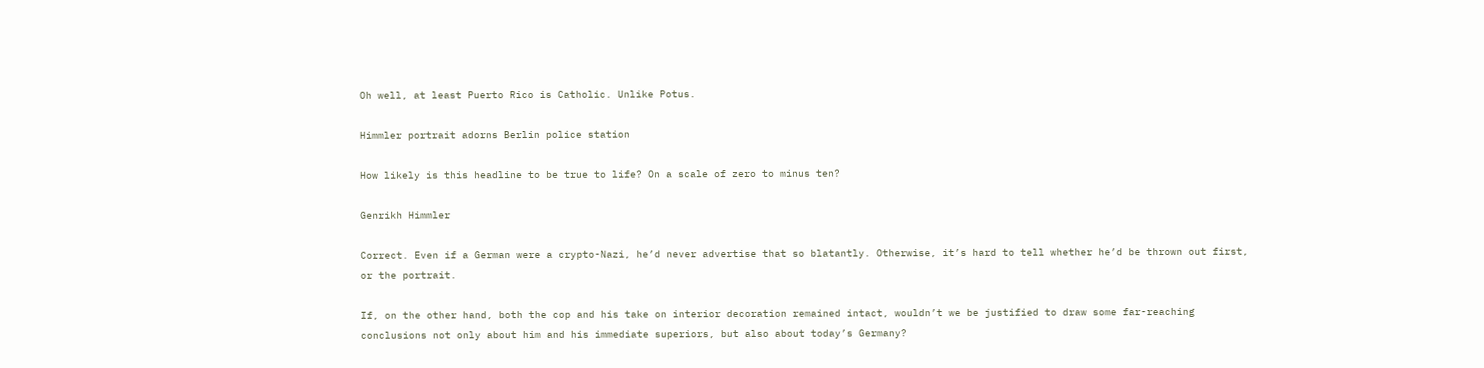Oh well, at least Puerto Rico is Catholic. Unlike Potus.

Himmler portrait adorns Berlin police station

How likely is this headline to be true to life? On a scale of zero to minus ten?

Genrikh Himmler

Correct. Even if a German were a crypto-Nazi, he’d never advertise that so blatantly. Otherwise, it’s hard to tell whether he’d be thrown out first, or the portrait.

If, on the other hand, both the cop and his take on interior decoration remained intact, wouldn’t we be justified to draw some far-reaching conclusions not only about him and his immediate superiors, but also about today’s Germany?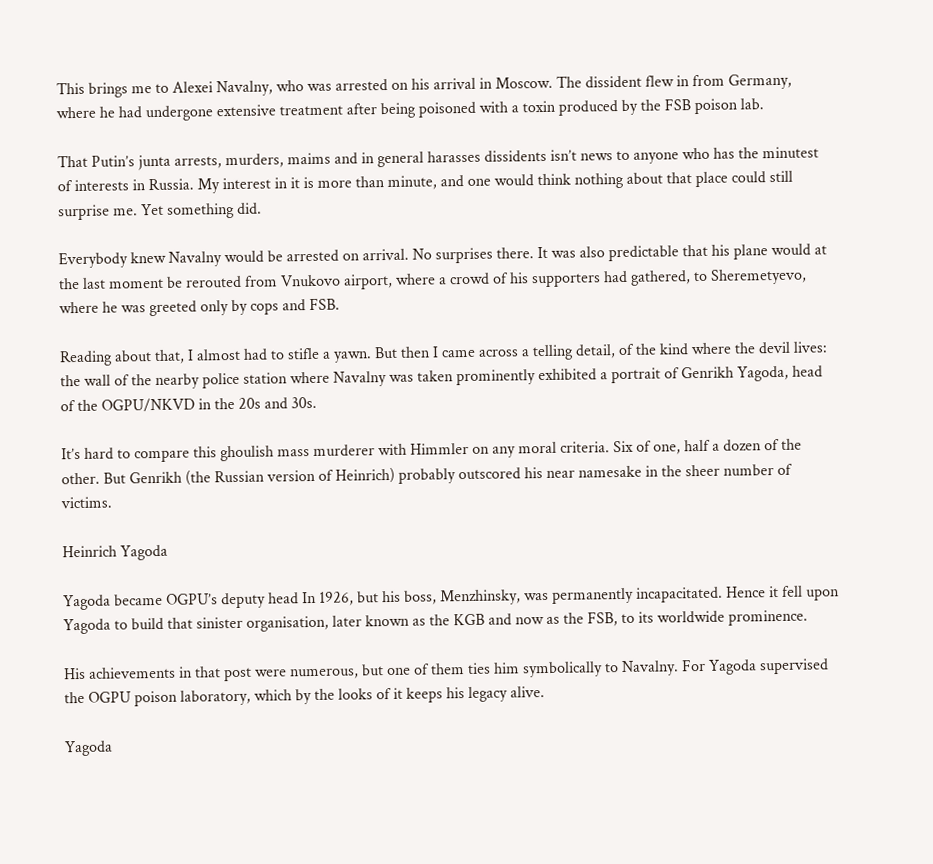This brings me to Alexei Navalny, who was arrested on his arrival in Moscow. The dissident flew in from Germany, where he had undergone extensive treatment after being poisoned with a toxin produced by the FSB poison lab.

That Putin’s junta arrests, murders, maims and in general harasses dissidents isn’t news to anyone who has the minutest of interests in Russia. My interest in it is more than minute, and one would think nothing about that place could still surprise me. Yet something did.

Everybody knew Navalny would be arrested on arrival. No surprises there. It was also predictable that his plane would at the last moment be rerouted from Vnukovo airport, where a crowd of his supporters had gathered, to Sheremetyevo, where he was greeted only by cops and FSB.

Reading about that, I almost had to stifle a yawn. But then I came across a telling detail, of the kind where the devil lives: the wall of the nearby police station where Navalny was taken prominently exhibited a portrait of Genrikh Yagoda, head of the OGPU/NKVD in the 20s and 30s.

It’s hard to compare this ghoulish mass murderer with Himmler on any moral criteria. Six of one, half a dozen of the other. But Genrikh (the Russian version of Heinrich) probably outscored his near namesake in the sheer number of victims.

Heinrich Yagoda

Yagoda became OGPU’s deputy head In 1926, but his boss, Menzhinsky, was permanently incapacitated. Hence it fell upon Yagoda to build that sinister organisation, later known as the KGB and now as the FSB, to its worldwide prominence.

His achievements in that post were numerous, but one of them ties him symbolically to Navalny. For Yagoda supervised the OGPU poison laboratory, which by the looks of it keeps his legacy alive.

Yagoda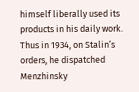himself liberally used its products in his daily work. Thus in 1934, on Stalin’s orders, he dispatched Menzhinsky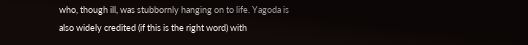who, though ill, was stubbornly hanging on to life. Yagoda is also widely credited (if this is the right word) with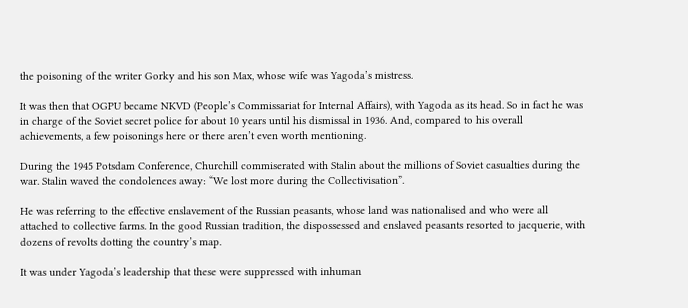the poisoning of the writer Gorky and his son Max, whose wife was Yagoda’s mistress.

It was then that OGPU became NKVD (People’s Commissariat for Internal Affairs), with Yagoda as its head. So in fact he was in charge of the Soviet secret police for about 10 years until his dismissal in 1936. And, compared to his overall achievements, a few poisonings here or there aren’t even worth mentioning.

During the 1945 Potsdam Conference, Churchill commiserated with Stalin about the millions of Soviet casualties during the war. Stalin waved the condolences away: “We lost more during the Collectivisation”.

He was referring to the effective enslavement of the Russian peasants, whose land was nationalised and who were all attached to collective farms. In the good Russian tradition, the dispossessed and enslaved peasants resorted to jacquerie, with dozens of revolts dotting the country’s map.

It was under Yagoda’s leadership that these were suppressed with inhuman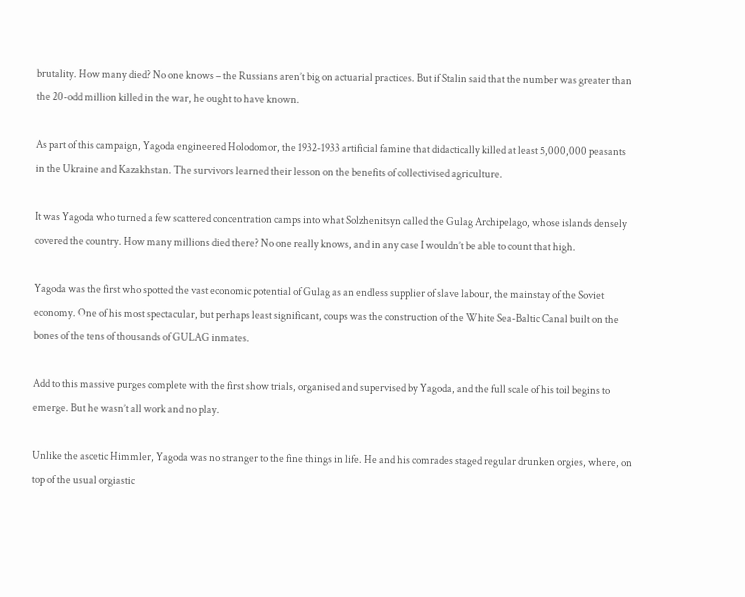brutality. How many died? No one knows – the Russians aren’t big on actuarial practices. But if Stalin said that the number was greater than the 20-odd million killed in the war, he ought to have known.

As part of this campaign, Yagoda engineered Holodomor, the 1932-1933 artificial famine that didactically killed at least 5,000,000 peasants in the Ukraine and Kazakhstan. The survivors learned their lesson on the benefits of collectivised agriculture.

It was Yagoda who turned a few scattered concentration camps into what Solzhenitsyn called the Gulag Archipelago, whose islands densely covered the country. How many millions died there? No one really knows, and in any case I wouldn’t be able to count that high.

Yagoda was the first who spotted the vast economic potential of Gulag as an endless supplier of slave labour, the mainstay of the Soviet economy. One of his most spectacular, but perhaps least significant, coups was the construction of the White Sea-Baltic Canal built on the bones of the tens of thousands of GULAG inmates.

Add to this massive purges complete with the first show trials, organised and supervised by Yagoda, and the full scale of his toil begins to emerge. But he wasn’t all work and no play.

Unlike the ascetic Himmler, Yagoda was no stranger to the fine things in life. He and his comrades staged regular drunken orgies, where, on top of the usual orgiastic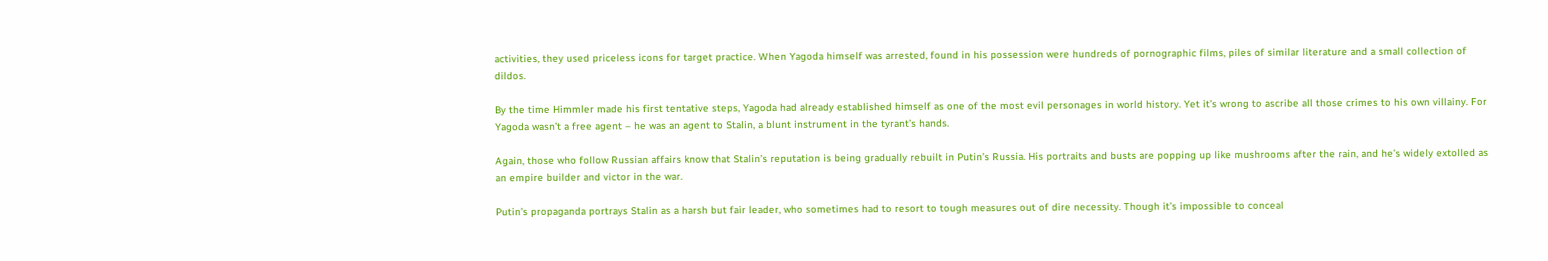activities, they used priceless icons for target practice. When Yagoda himself was arrested, found in his possession were hundreds of pornographic films, piles of similar literature and a small collection of dildos.

By the time Himmler made his first tentative steps, Yagoda had already established himself as one of the most evil personages in world history. Yet it’s wrong to ascribe all those crimes to his own villainy. For Yagoda wasn’t a free agent – he was an agent to Stalin, a blunt instrument in the tyrant’s hands.

Again, those who follow Russian affairs know that Stalin’s reputation is being gradually rebuilt in Putin’s Russia. His portraits and busts are popping up like mushrooms after the rain, and he’s widely extolled as an empire builder and victor in the war.

Putin’s propaganda portrays Stalin as a harsh but fair leader, who sometimes had to resort to tough measures out of dire necessity. Though it’s impossible to conceal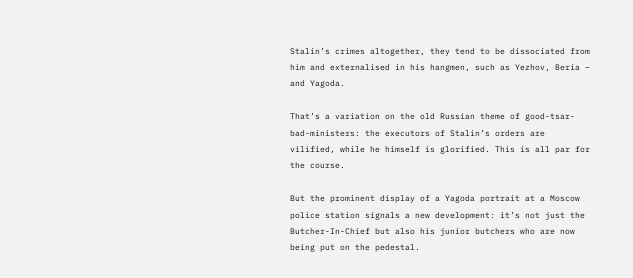Stalin’s crimes altogether, they tend to be dissociated from him and externalised in his hangmen, such as Yezhov, Beria – and Yagoda.

That’s a variation on the old Russian theme of good-tsar-bad-ministers: the executors of Stalin’s orders are vilified, while he himself is glorified. This is all par for the course.

But the prominent display of a Yagoda portrait at a Moscow police station signals a new development: it’s not just the Butcher-In-Chief but also his junior butchers who are now being put on the pedestal.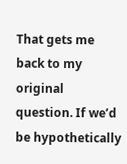That gets me back to my original question. If we’d be hypothetically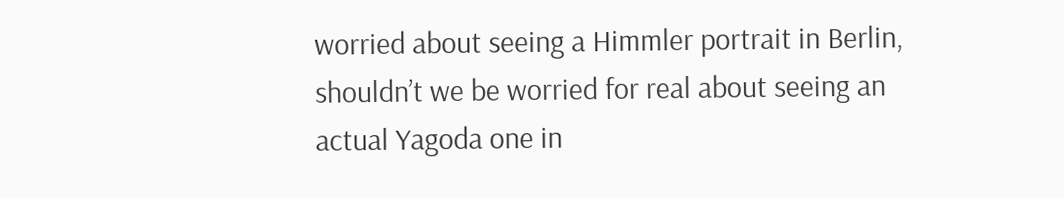worried about seeing a Himmler portrait in Berlin, shouldn’t we be worried for real about seeing an actual Yagoda one in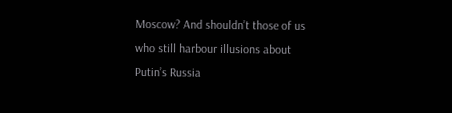Moscow? And shouldn’t those of us who still harbour illusions about Putin’s Russia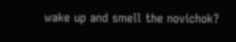wake up and smell the novichok?